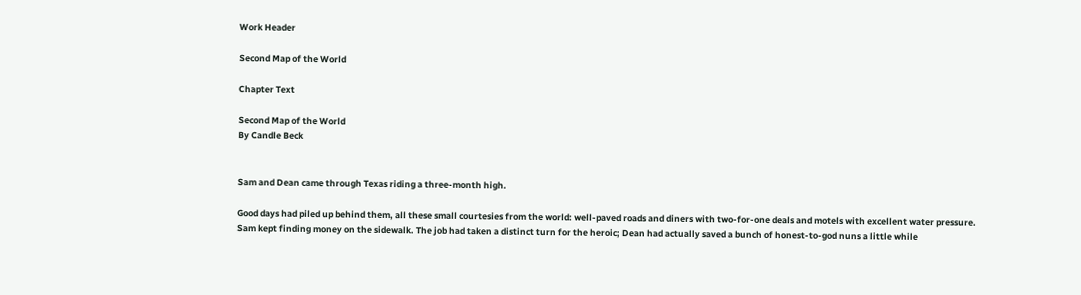Work Header

Second Map of the World

Chapter Text

Second Map of the World
By Candle Beck


Sam and Dean came through Texas riding a three-month high.

Good days had piled up behind them, all these small courtesies from the world: well-paved roads and diners with two-for-one deals and motels with excellent water pressure. Sam kept finding money on the sidewalk. The job had taken a distinct turn for the heroic; Dean had actually saved a bunch of honest-to-god nuns a little while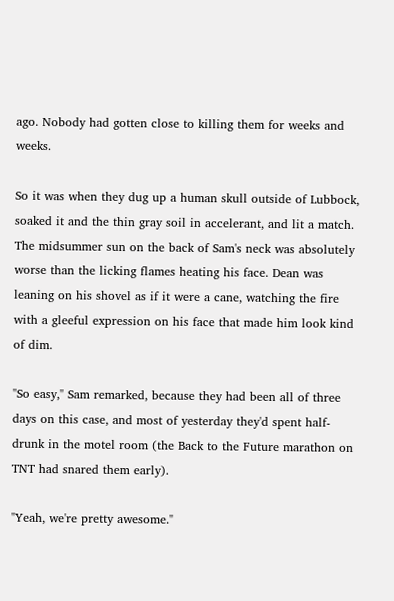ago. Nobody had gotten close to killing them for weeks and weeks.

So it was when they dug up a human skull outside of Lubbock, soaked it and the thin gray soil in accelerant, and lit a match. The midsummer sun on the back of Sam's neck was absolutely worse than the licking flames heating his face. Dean was leaning on his shovel as if it were a cane, watching the fire with a gleeful expression on his face that made him look kind of dim.

"So easy," Sam remarked, because they had been all of three days on this case, and most of yesterday they'd spent half-drunk in the motel room (the Back to the Future marathon on TNT had snared them early).

"Yeah, we're pretty awesome."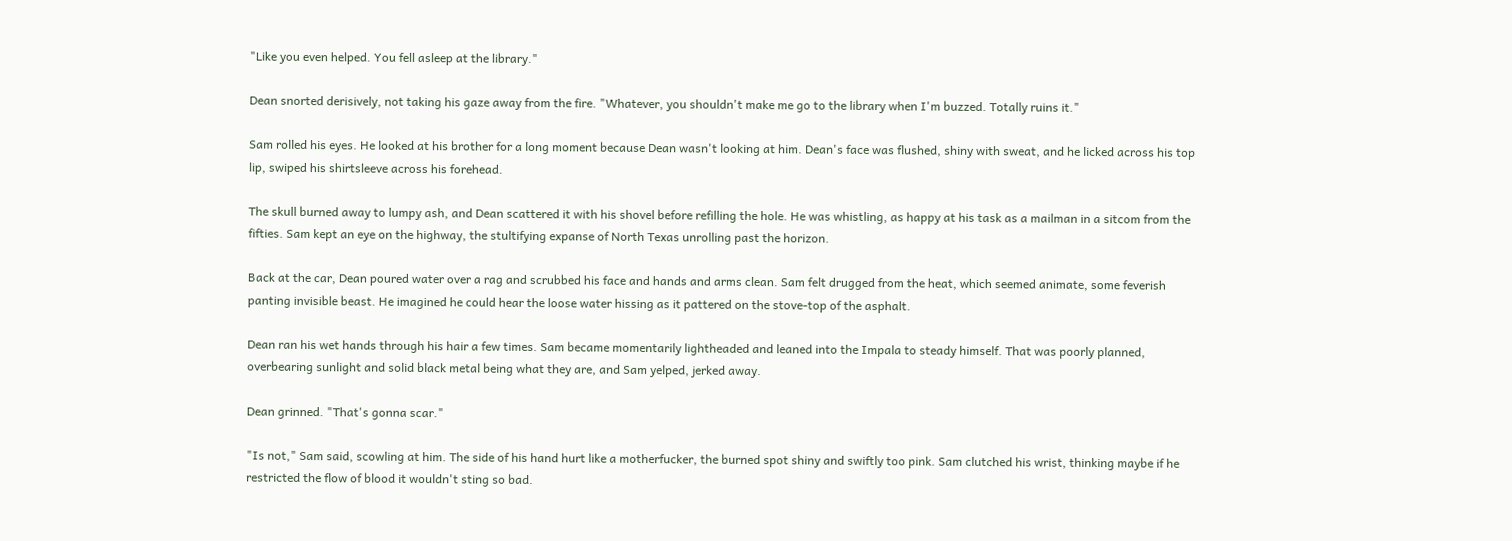"Like you even helped. You fell asleep at the library."

Dean snorted derisively, not taking his gaze away from the fire. "Whatever, you shouldn't make me go to the library when I'm buzzed. Totally ruins it."

Sam rolled his eyes. He looked at his brother for a long moment because Dean wasn't looking at him. Dean's face was flushed, shiny with sweat, and he licked across his top lip, swiped his shirtsleeve across his forehead.

The skull burned away to lumpy ash, and Dean scattered it with his shovel before refilling the hole. He was whistling, as happy at his task as a mailman in a sitcom from the fifties. Sam kept an eye on the highway, the stultifying expanse of North Texas unrolling past the horizon.

Back at the car, Dean poured water over a rag and scrubbed his face and hands and arms clean. Sam felt drugged from the heat, which seemed animate, some feverish panting invisible beast. He imagined he could hear the loose water hissing as it pattered on the stove-top of the asphalt.

Dean ran his wet hands through his hair a few times. Sam became momentarily lightheaded and leaned into the Impala to steady himself. That was poorly planned, overbearing sunlight and solid black metal being what they are, and Sam yelped, jerked away.

Dean grinned. "That's gonna scar."

"Is not," Sam said, scowling at him. The side of his hand hurt like a motherfucker, the burned spot shiny and swiftly too pink. Sam clutched his wrist, thinking maybe if he restricted the flow of blood it wouldn't sting so bad.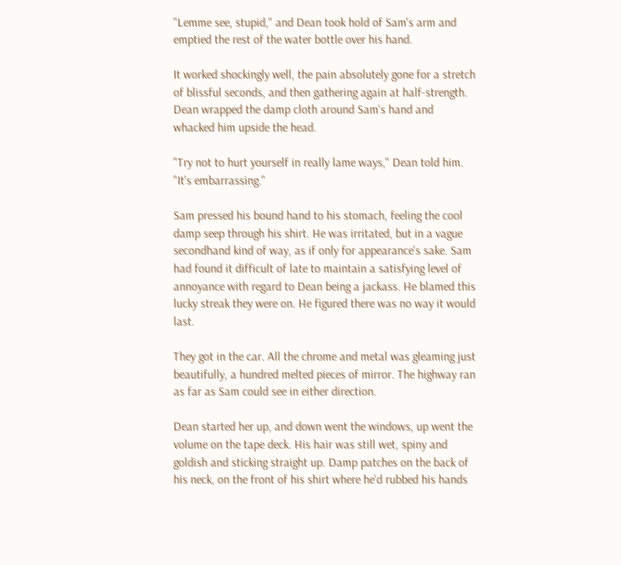"Lemme see, stupid," and Dean took hold of Sam's arm and emptied the rest of the water bottle over his hand.

It worked shockingly well, the pain absolutely gone for a stretch of blissful seconds, and then gathering again at half-strength. Dean wrapped the damp cloth around Sam's hand and whacked him upside the head.

"Try not to hurt yourself in really lame ways," Dean told him. "It's embarrassing."

Sam pressed his bound hand to his stomach, feeling the cool damp seep through his shirt. He was irritated, but in a vague secondhand kind of way, as if only for appearance's sake. Sam had found it difficult of late to maintain a satisfying level of annoyance with regard to Dean being a jackass. He blamed this lucky streak they were on. He figured there was no way it would last.

They got in the car. All the chrome and metal was gleaming just beautifully, a hundred melted pieces of mirror. The highway ran as far as Sam could see in either direction.

Dean started her up, and down went the windows, up went the volume on the tape deck. His hair was still wet, spiny and goldish and sticking straight up. Damp patches on the back of his neck, on the front of his shirt where he'd rubbed his hands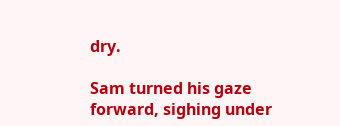dry.

Sam turned his gaze forward, sighing under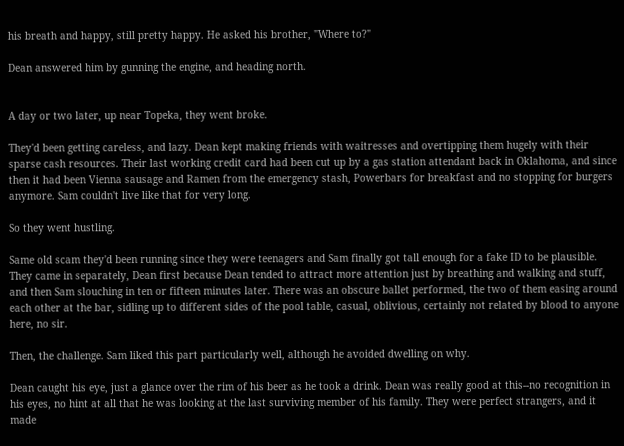his breath and happy, still pretty happy. He asked his brother, "Where to?"

Dean answered him by gunning the engine, and heading north.


A day or two later, up near Topeka, they went broke.

They'd been getting careless, and lazy. Dean kept making friends with waitresses and overtipping them hugely with their sparse cash resources. Their last working credit card had been cut up by a gas station attendant back in Oklahoma, and since then it had been Vienna sausage and Ramen from the emergency stash, Powerbars for breakfast and no stopping for burgers anymore. Sam couldn't live like that for very long.

So they went hustling.

Same old scam they'd been running since they were teenagers and Sam finally got tall enough for a fake ID to be plausible. They came in separately, Dean first because Dean tended to attract more attention just by breathing and walking and stuff, and then Sam slouching in ten or fifteen minutes later. There was an obscure ballet performed, the two of them easing around each other at the bar, sidling up to different sides of the pool table, casual, oblivious, certainly not related by blood to anyone here, no sir.

Then, the challenge. Sam liked this part particularly well, although he avoided dwelling on why.

Dean caught his eye, just a glance over the rim of his beer as he took a drink. Dean was really good at this--no recognition in his eyes, no hint at all that he was looking at the last surviving member of his family. They were perfect strangers, and it made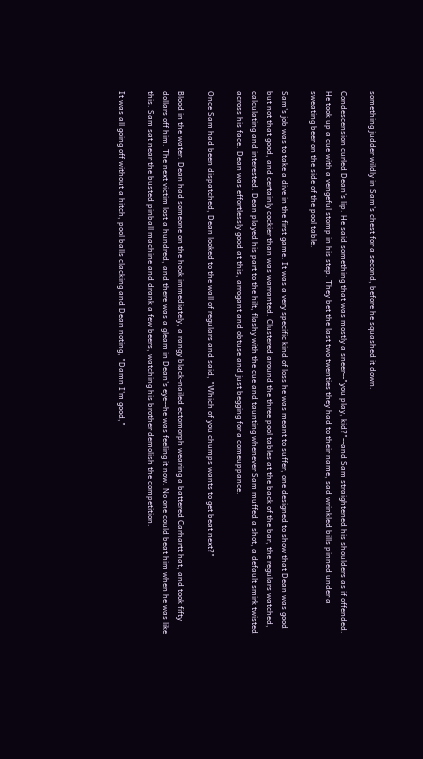something judder wildly in Sam's chest for a second, before he squashed it down.

Condescension curled Dean's lip. He said something that was mostly a sneer--"you play, kid?"--and Sam straightened his shoulders as if offended. He took up a cue with a vengeful stomp in his step. They bet the last two twenties they had to their name, sad wrinkled bills pinned under a sweating beer on the side of the pool table.

Sam's job was to take a dive in the first game. It was a very specific kind of loss he was meant to suffer, one designed to show that Dean was good but not that good, and certainly cockier than was warranted. Clustered around the three pool tables at the back of the bar, the regulars watched, calculating and interested. Dean played his part to the hilt, flashy with the cue and taunting whenever Sam muffed a shot, a default smirk twisted across his face. Dean was effortlessly good at this, arrogant and obtuse and just begging for a comeuppance.

Once Sam had been dispatched, Dean looked to the wall of regulars and said, "Which of you chumps wants to get beat next?"

Blood in the water. Dean had someone on the hook immediately, a rangy black-nailed ectomorph wearing a battered Carhartt hat, and took fifty dollars off him. The next victim lost a hundred, and there was a gleam in Dean's eye--he was feeling it now. No one could beat him when he was like this. Sam sat near the busted pinball machine and drank a few beers, watching his brother demolish the competition.

It was all going off without a hitch, pool balls clacking and Dean noting, "Damn I'm good,"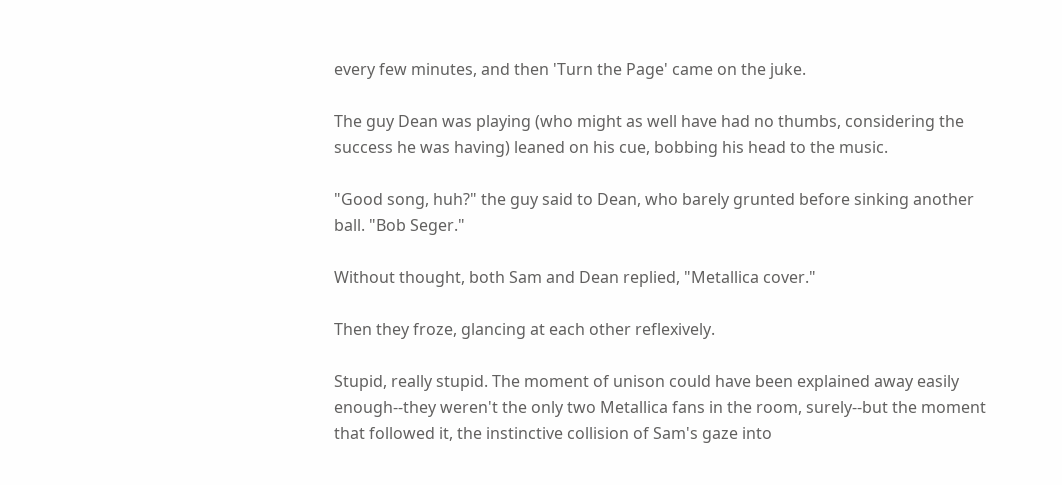every few minutes, and then 'Turn the Page' came on the juke.

The guy Dean was playing (who might as well have had no thumbs, considering the success he was having) leaned on his cue, bobbing his head to the music.

"Good song, huh?" the guy said to Dean, who barely grunted before sinking another ball. "Bob Seger."

Without thought, both Sam and Dean replied, "Metallica cover."

Then they froze, glancing at each other reflexively.

Stupid, really stupid. The moment of unison could have been explained away easily enough--they weren't the only two Metallica fans in the room, surely--but the moment that followed it, the instinctive collision of Sam's gaze into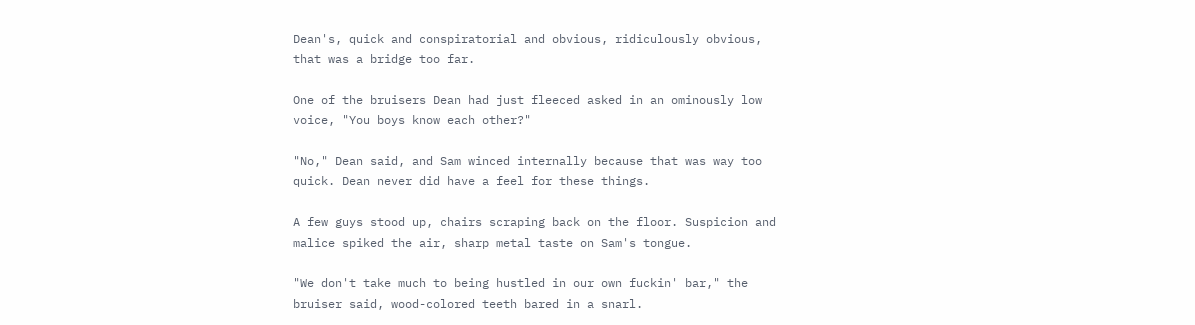Dean's, quick and conspiratorial and obvious, ridiculously obvious, that was a bridge too far.

One of the bruisers Dean had just fleeced asked in an ominously low voice, "You boys know each other?"

"No," Dean said, and Sam winced internally because that was way too quick. Dean never did have a feel for these things.

A few guys stood up, chairs scraping back on the floor. Suspicion and malice spiked the air, sharp metal taste on Sam's tongue.

"We don't take much to being hustled in our own fuckin' bar," the bruiser said, wood-colored teeth bared in a snarl.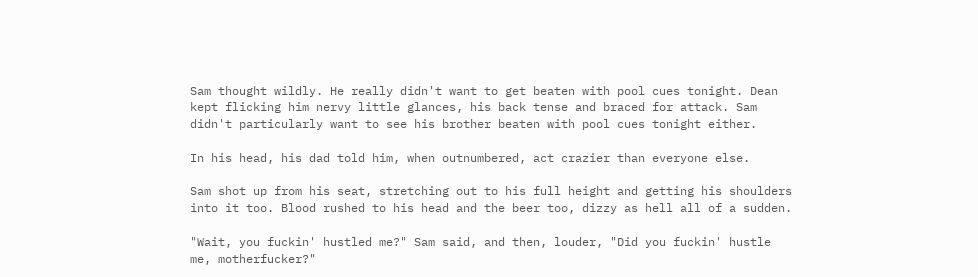Sam thought wildly. He really didn't want to get beaten with pool cues tonight. Dean kept flicking him nervy little glances, his back tense and braced for attack. Sam didn't particularly want to see his brother beaten with pool cues tonight either.

In his head, his dad told him, when outnumbered, act crazier than everyone else.

Sam shot up from his seat, stretching out to his full height and getting his shoulders into it too. Blood rushed to his head and the beer too, dizzy as hell all of a sudden.

"Wait, you fuckin' hustled me?" Sam said, and then, louder, "Did you fuckin' hustle me, motherfucker?"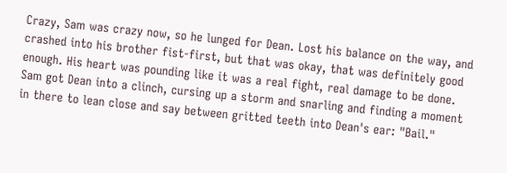Crazy, Sam was crazy now, so he lunged for Dean. Lost his balance on the way, and crashed into his brother fist-first, but that was okay, that was definitely good enough. His heart was pounding like it was a real fight, real damage to be done. Sam got Dean into a clinch, cursing up a storm and snarling and finding a moment in there to lean close and say between gritted teeth into Dean's ear: "Bail."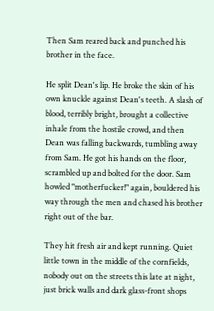Then Sam reared back and punched his brother in the face.

He split Dean's lip. He broke the skin of his own knuckle against Dean's teeth. A slash of blood, terribly bright, brought a collective inhale from the hostile crowd, and then Dean was falling backwards, tumbling away from Sam. He got his hands on the floor, scrambled up and bolted for the door. Sam howled "motherfucker!" again, bouldered his way through the men and chased his brother right out of the bar.

They hit fresh air and kept running. Quiet little town in the middle of the cornfields, nobody out on the streets this late at night, just brick walls and dark glass-front shops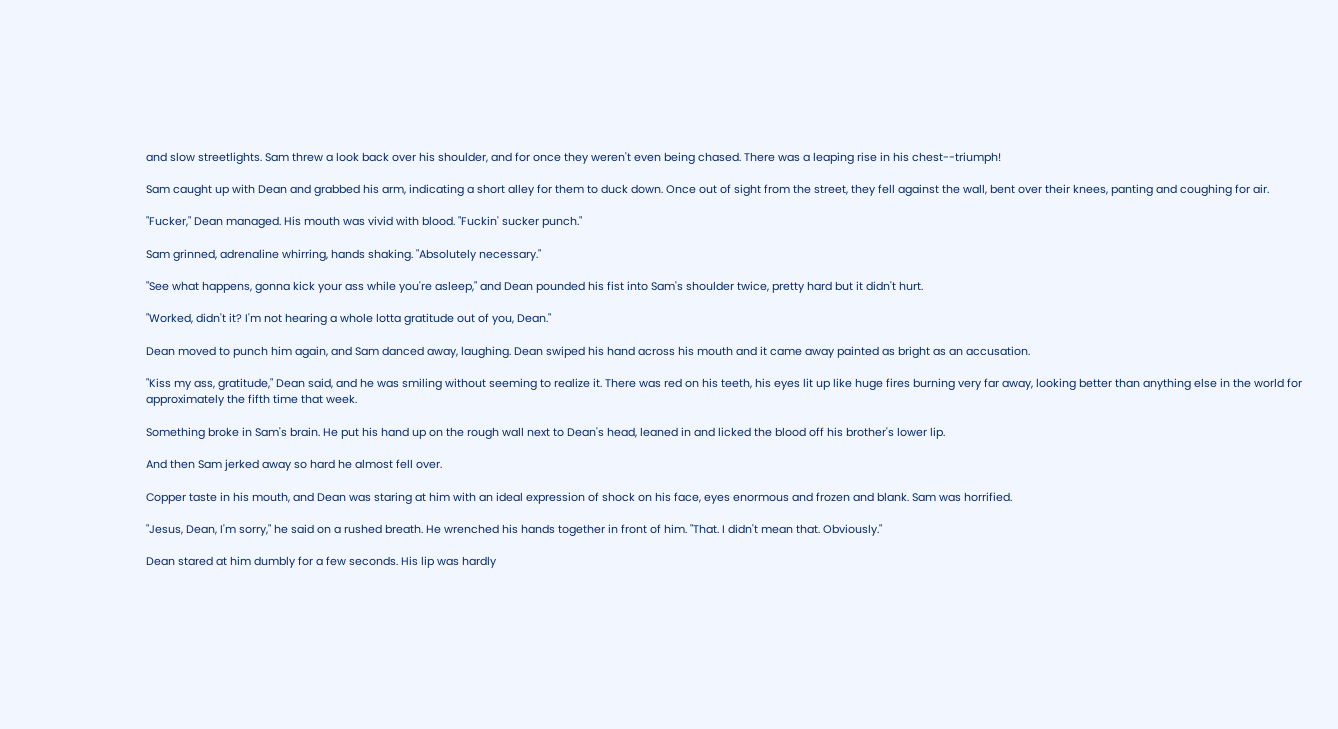and slow streetlights. Sam threw a look back over his shoulder, and for once they weren't even being chased. There was a leaping rise in his chest--triumph!

Sam caught up with Dean and grabbed his arm, indicating a short alley for them to duck down. Once out of sight from the street, they fell against the wall, bent over their knees, panting and coughing for air.

"Fucker," Dean managed. His mouth was vivid with blood. "Fuckin' sucker punch."

Sam grinned, adrenaline whirring, hands shaking. "Absolutely necessary."

"See what happens, gonna kick your ass while you're asleep," and Dean pounded his fist into Sam's shoulder twice, pretty hard but it didn't hurt.

"Worked, didn't it? I'm not hearing a whole lotta gratitude out of you, Dean."

Dean moved to punch him again, and Sam danced away, laughing. Dean swiped his hand across his mouth and it came away painted as bright as an accusation.

"Kiss my ass, gratitude," Dean said, and he was smiling without seeming to realize it. There was red on his teeth, his eyes lit up like huge fires burning very far away, looking better than anything else in the world for approximately the fifth time that week.

Something broke in Sam's brain. He put his hand up on the rough wall next to Dean's head, leaned in and licked the blood off his brother's lower lip.

And then Sam jerked away so hard he almost fell over.

Copper taste in his mouth, and Dean was staring at him with an ideal expression of shock on his face, eyes enormous and frozen and blank. Sam was horrified.

"Jesus, Dean, I'm sorry," he said on a rushed breath. He wrenched his hands together in front of him. "That. I didn't mean that. Obviously."

Dean stared at him dumbly for a few seconds. His lip was hardly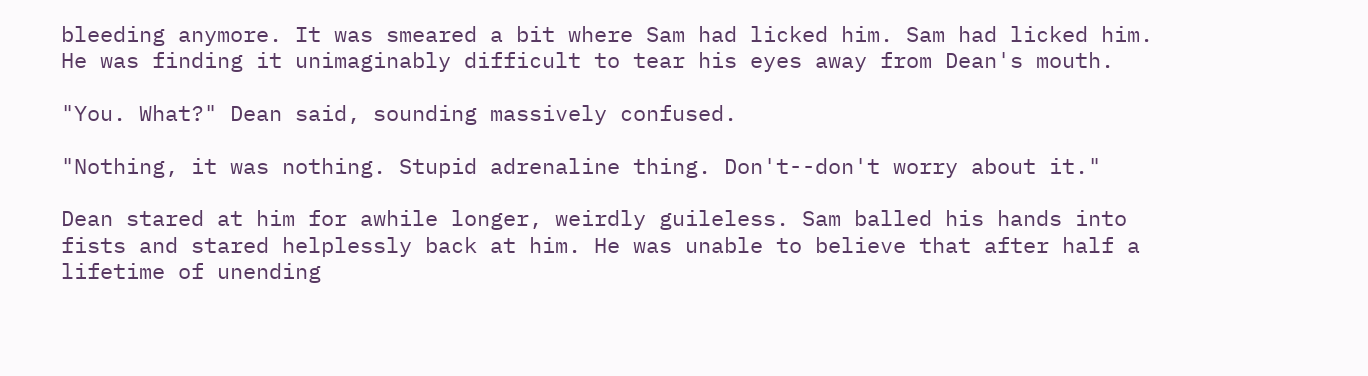bleeding anymore. It was smeared a bit where Sam had licked him. Sam had licked him. He was finding it unimaginably difficult to tear his eyes away from Dean's mouth.

"You. What?" Dean said, sounding massively confused.

"Nothing, it was nothing. Stupid adrenaline thing. Don't--don't worry about it."

Dean stared at him for awhile longer, weirdly guileless. Sam balled his hands into fists and stared helplessly back at him. He was unable to believe that after half a lifetime of unending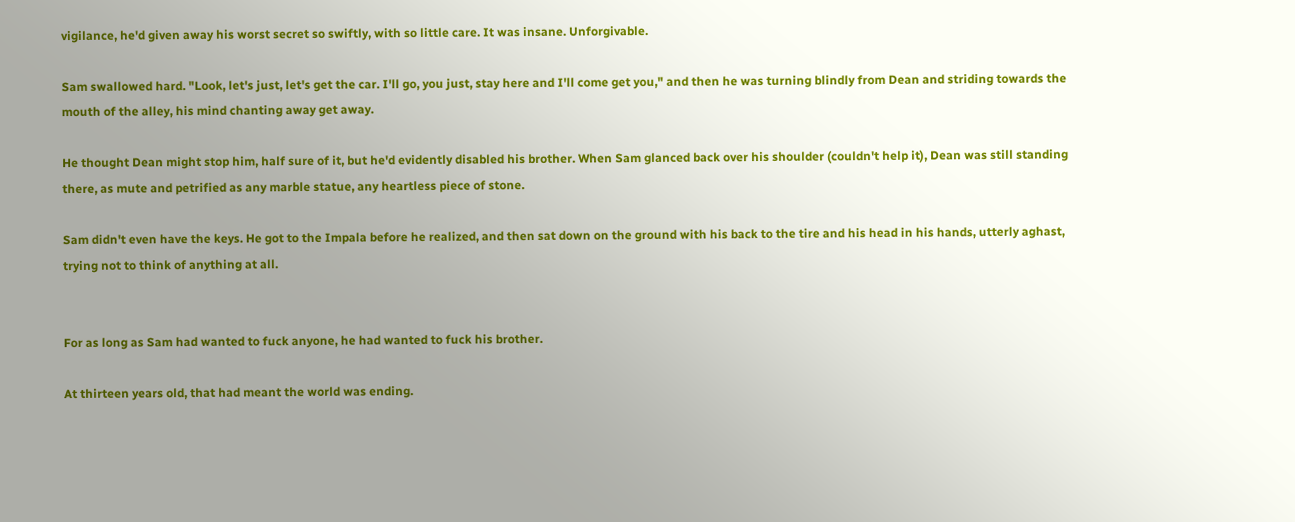vigilance, he'd given away his worst secret so swiftly, with so little care. It was insane. Unforgivable.

Sam swallowed hard. "Look, let's just, let's get the car. I'll go, you just, stay here and I'll come get you," and then he was turning blindly from Dean and striding towards the mouth of the alley, his mind chanting away get away.

He thought Dean might stop him, half sure of it, but he'd evidently disabled his brother. When Sam glanced back over his shoulder (couldn't help it), Dean was still standing there, as mute and petrified as any marble statue, any heartless piece of stone.

Sam didn't even have the keys. He got to the Impala before he realized, and then sat down on the ground with his back to the tire and his head in his hands, utterly aghast, trying not to think of anything at all.


For as long as Sam had wanted to fuck anyone, he had wanted to fuck his brother.

At thirteen years old, that had meant the world was ending.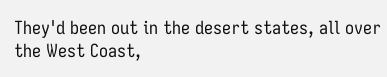They'd been out in the desert states, all over the West Coast,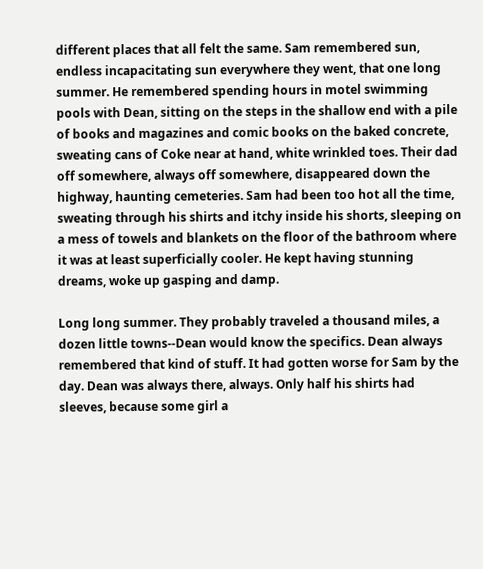different places that all felt the same. Sam remembered sun, endless incapacitating sun everywhere they went, that one long summer. He remembered spending hours in motel swimming pools with Dean, sitting on the steps in the shallow end with a pile of books and magazines and comic books on the baked concrete, sweating cans of Coke near at hand, white wrinkled toes. Their dad off somewhere, always off somewhere, disappeared down the highway, haunting cemeteries. Sam had been too hot all the time, sweating through his shirts and itchy inside his shorts, sleeping on a mess of towels and blankets on the floor of the bathroom where it was at least superficially cooler. He kept having stunning dreams, woke up gasping and damp.

Long long summer. They probably traveled a thousand miles, a dozen little towns--Dean would know the specifics. Dean always remembered that kind of stuff. It had gotten worse for Sam by the day. Dean was always there, always. Only half his shirts had sleeves, because some girl a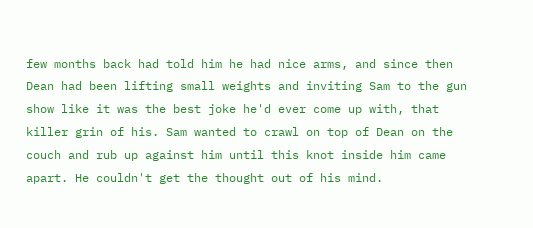few months back had told him he had nice arms, and since then Dean had been lifting small weights and inviting Sam to the gun show like it was the best joke he'd ever come up with, that killer grin of his. Sam wanted to crawl on top of Dean on the couch and rub up against him until this knot inside him came apart. He couldn't get the thought out of his mind.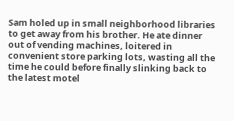Sam holed up in small neighborhood libraries to get away from his brother. He ate dinner out of vending machines, loitered in convenient store parking lots, wasting all the time he could before finally slinking back to the latest motel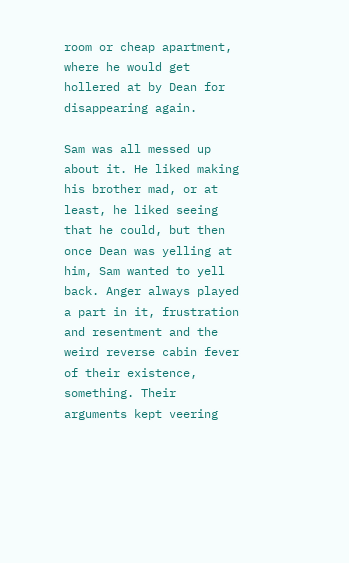room or cheap apartment, where he would get hollered at by Dean for disappearing again.

Sam was all messed up about it. He liked making his brother mad, or at least, he liked seeing that he could, but then once Dean was yelling at him, Sam wanted to yell back. Anger always played a part in it, frustration and resentment and the weird reverse cabin fever of their existence, something. Their arguments kept veering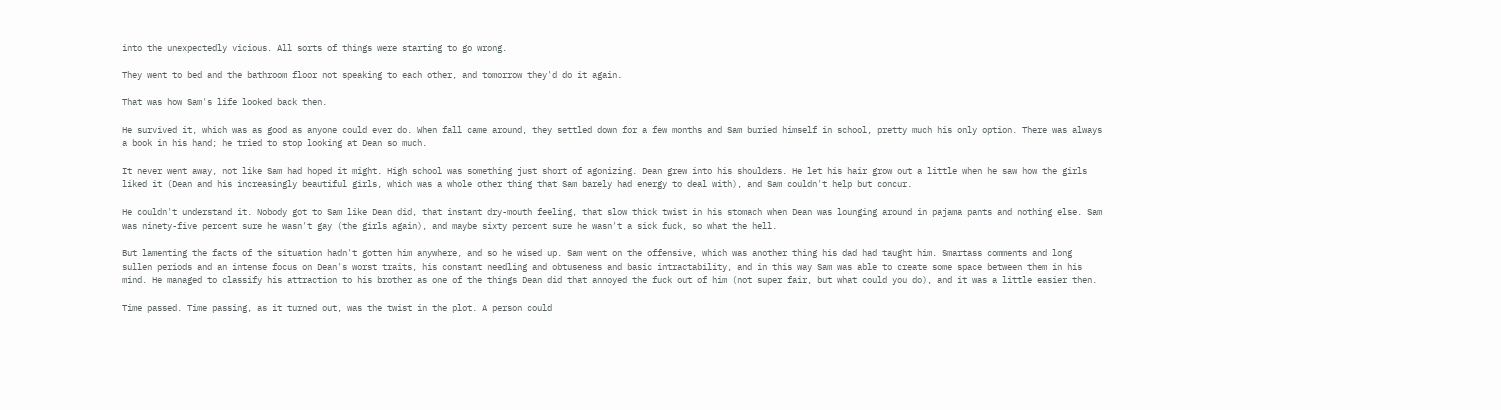into the unexpectedly vicious. All sorts of things were starting to go wrong.

They went to bed and the bathroom floor not speaking to each other, and tomorrow they'd do it again.

That was how Sam's life looked back then.

He survived it, which was as good as anyone could ever do. When fall came around, they settled down for a few months and Sam buried himself in school, pretty much his only option. There was always a book in his hand; he tried to stop looking at Dean so much.

It never went away, not like Sam had hoped it might. High school was something just short of agonizing. Dean grew into his shoulders. He let his hair grow out a little when he saw how the girls liked it (Dean and his increasingly beautiful girls, which was a whole other thing that Sam barely had energy to deal with), and Sam couldn't help but concur.

He couldn't understand it. Nobody got to Sam like Dean did, that instant dry-mouth feeling, that slow thick twist in his stomach when Dean was lounging around in pajama pants and nothing else. Sam was ninety-five percent sure he wasn't gay (the girls again), and maybe sixty percent sure he wasn't a sick fuck, so what the hell.

But lamenting the facts of the situation hadn't gotten him anywhere, and so he wised up. Sam went on the offensive, which was another thing his dad had taught him. Smartass comments and long sullen periods and an intense focus on Dean's worst traits, his constant needling and obtuseness and basic intractability, and in this way Sam was able to create some space between them in his mind. He managed to classify his attraction to his brother as one of the things Dean did that annoyed the fuck out of him (not super fair, but what could you do), and it was a little easier then.

Time passed. Time passing, as it turned out, was the twist in the plot. A person could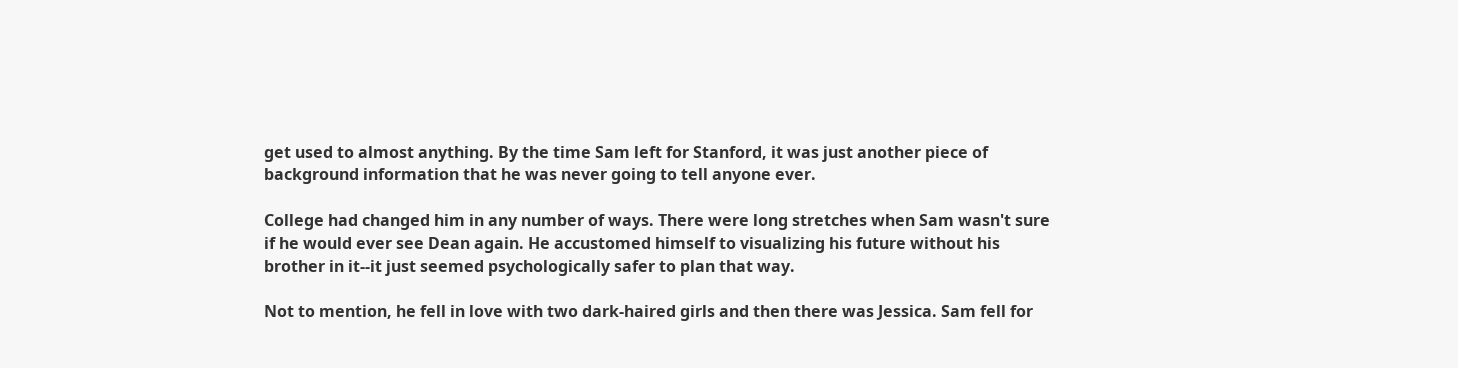get used to almost anything. By the time Sam left for Stanford, it was just another piece of background information that he was never going to tell anyone ever.

College had changed him in any number of ways. There were long stretches when Sam wasn't sure if he would ever see Dean again. He accustomed himself to visualizing his future without his brother in it--it just seemed psychologically safer to plan that way.

Not to mention, he fell in love with two dark-haired girls and then there was Jessica. Sam fell for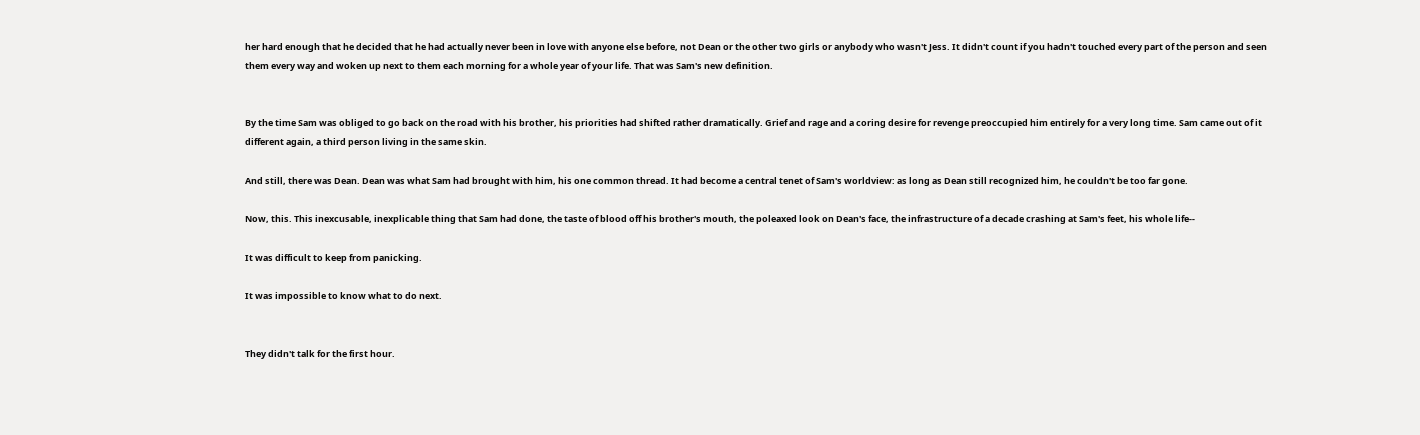her hard enough that he decided that he had actually never been in love with anyone else before, not Dean or the other two girls or anybody who wasn't Jess. It didn't count if you hadn't touched every part of the person and seen them every way and woken up next to them each morning for a whole year of your life. That was Sam's new definition.


By the time Sam was obliged to go back on the road with his brother, his priorities had shifted rather dramatically. Grief and rage and a coring desire for revenge preoccupied him entirely for a very long time. Sam came out of it different again, a third person living in the same skin.

And still, there was Dean. Dean was what Sam had brought with him, his one common thread. It had become a central tenet of Sam's worldview: as long as Dean still recognized him, he couldn't be too far gone.

Now, this. This inexcusable, inexplicable thing that Sam had done, the taste of blood off his brother's mouth, the poleaxed look on Dean's face, the infrastructure of a decade crashing at Sam's feet, his whole life--

It was difficult to keep from panicking.

It was impossible to know what to do next.


They didn't talk for the first hour.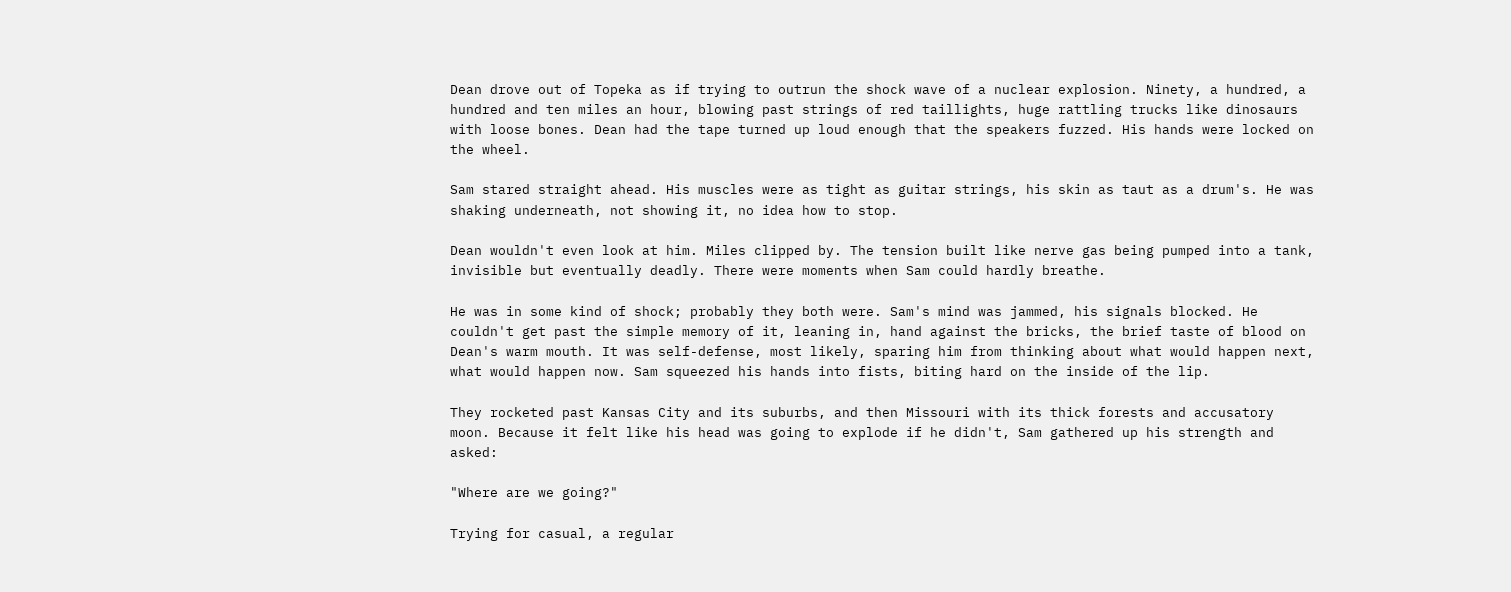Dean drove out of Topeka as if trying to outrun the shock wave of a nuclear explosion. Ninety, a hundred, a hundred and ten miles an hour, blowing past strings of red taillights, huge rattling trucks like dinosaurs with loose bones. Dean had the tape turned up loud enough that the speakers fuzzed. His hands were locked on the wheel.

Sam stared straight ahead. His muscles were as tight as guitar strings, his skin as taut as a drum's. He was shaking underneath, not showing it, no idea how to stop.

Dean wouldn't even look at him. Miles clipped by. The tension built like nerve gas being pumped into a tank, invisible but eventually deadly. There were moments when Sam could hardly breathe.

He was in some kind of shock; probably they both were. Sam's mind was jammed, his signals blocked. He couldn't get past the simple memory of it, leaning in, hand against the bricks, the brief taste of blood on Dean's warm mouth. It was self-defense, most likely, sparing him from thinking about what would happen next, what would happen now. Sam squeezed his hands into fists, biting hard on the inside of the lip.

They rocketed past Kansas City and its suburbs, and then Missouri with its thick forests and accusatory moon. Because it felt like his head was going to explode if he didn't, Sam gathered up his strength and asked:

"Where are we going?"

Trying for casual, a regular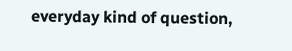everyday kind of question,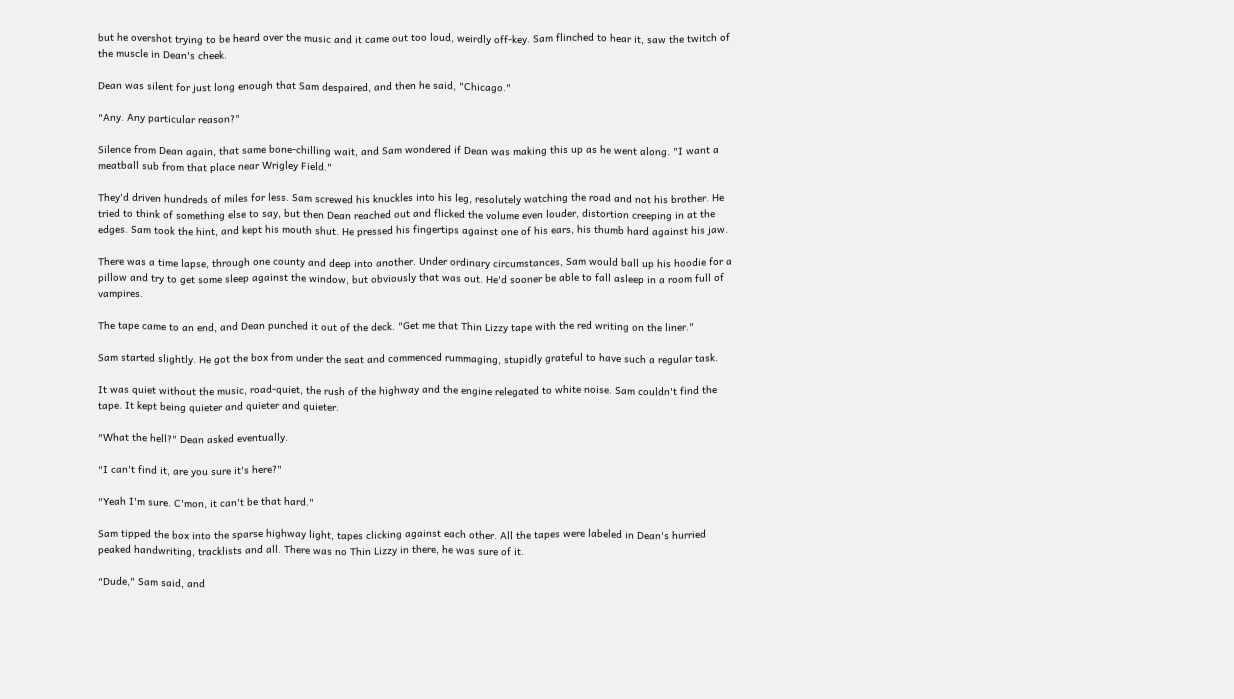but he overshot trying to be heard over the music and it came out too loud, weirdly off-key. Sam flinched to hear it, saw the twitch of the muscle in Dean's cheek.

Dean was silent for just long enough that Sam despaired, and then he said, "Chicago."

"Any. Any particular reason?"

Silence from Dean again, that same bone-chilling wait, and Sam wondered if Dean was making this up as he went along. "I want a meatball sub from that place near Wrigley Field."

They'd driven hundreds of miles for less. Sam screwed his knuckles into his leg, resolutely watching the road and not his brother. He tried to think of something else to say, but then Dean reached out and flicked the volume even louder, distortion creeping in at the edges. Sam took the hint, and kept his mouth shut. He pressed his fingertips against one of his ears, his thumb hard against his jaw.

There was a time lapse, through one county and deep into another. Under ordinary circumstances, Sam would ball up his hoodie for a pillow and try to get some sleep against the window, but obviously that was out. He'd sooner be able to fall asleep in a room full of vampires.

The tape came to an end, and Dean punched it out of the deck. "Get me that Thin Lizzy tape with the red writing on the liner."

Sam started slightly. He got the box from under the seat and commenced rummaging, stupidly grateful to have such a regular task.

It was quiet without the music, road-quiet, the rush of the highway and the engine relegated to white noise. Sam couldn't find the tape. It kept being quieter and quieter and quieter.

"What the hell?" Dean asked eventually.

"I can't find it, are you sure it's here?"

"Yeah I'm sure. C'mon, it can't be that hard."

Sam tipped the box into the sparse highway light, tapes clicking against each other. All the tapes were labeled in Dean's hurried peaked handwriting, tracklists and all. There was no Thin Lizzy in there, he was sure of it.

"Dude," Sam said, and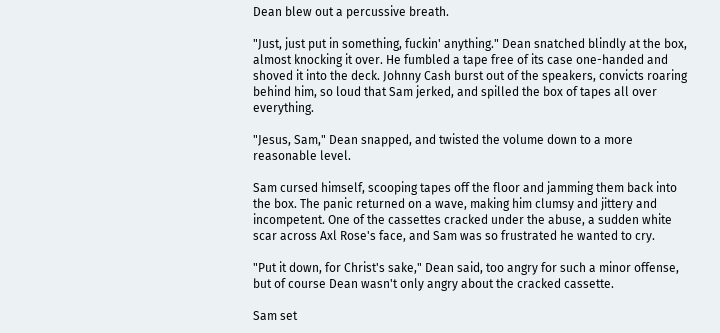Dean blew out a percussive breath.

"Just, just put in something, fuckin' anything." Dean snatched blindly at the box, almost knocking it over. He fumbled a tape free of its case one-handed and shoved it into the deck. Johnny Cash burst out of the speakers, convicts roaring behind him, so loud that Sam jerked, and spilled the box of tapes all over everything.

"Jesus, Sam," Dean snapped, and twisted the volume down to a more reasonable level.

Sam cursed himself, scooping tapes off the floor and jamming them back into the box. The panic returned on a wave, making him clumsy and jittery and incompetent. One of the cassettes cracked under the abuse, a sudden white scar across Axl Rose's face, and Sam was so frustrated he wanted to cry.

"Put it down, for Christ's sake," Dean said, too angry for such a minor offense, but of course Dean wasn't only angry about the cracked cassette.

Sam set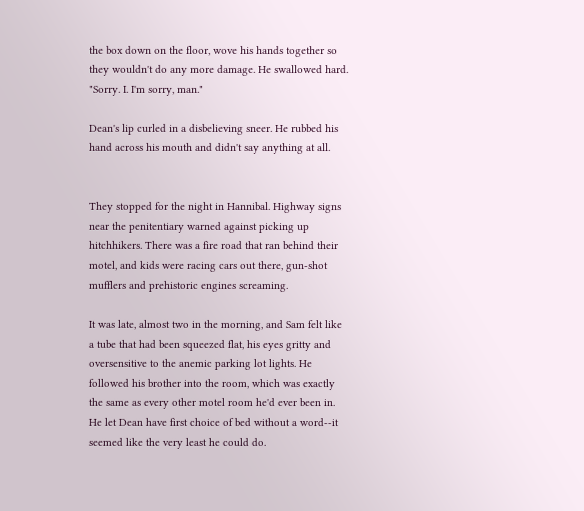the box down on the floor, wove his hands together so they wouldn't do any more damage. He swallowed hard. "Sorry. I. I'm sorry, man."

Dean's lip curled in a disbelieving sneer. He rubbed his hand across his mouth and didn't say anything at all.


They stopped for the night in Hannibal. Highway signs near the penitentiary warned against picking up hitchhikers. There was a fire road that ran behind their motel, and kids were racing cars out there, gun-shot mufflers and prehistoric engines screaming.

It was late, almost two in the morning, and Sam felt like a tube that had been squeezed flat, his eyes gritty and oversensitive to the anemic parking lot lights. He followed his brother into the room, which was exactly the same as every other motel room he'd ever been in. He let Dean have first choice of bed without a word--it seemed like the very least he could do.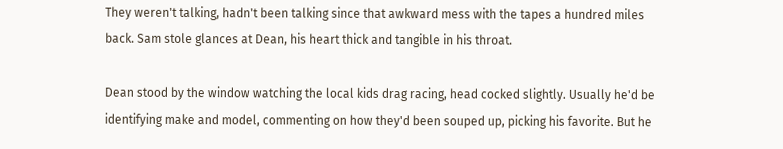They weren't talking, hadn't been talking since that awkward mess with the tapes a hundred miles back. Sam stole glances at Dean, his heart thick and tangible in his throat.

Dean stood by the window watching the local kids drag racing, head cocked slightly. Usually he'd be identifying make and model, commenting on how they'd been souped up, picking his favorite. But he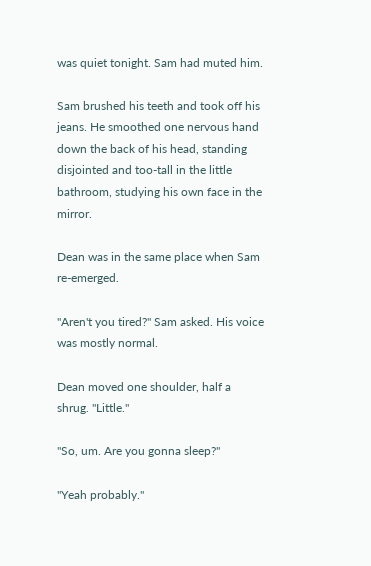was quiet tonight. Sam had muted him.

Sam brushed his teeth and took off his jeans. He smoothed one nervous hand down the back of his head, standing disjointed and too-tall in the little bathroom, studying his own face in the mirror.

Dean was in the same place when Sam re-emerged.

"Aren't you tired?" Sam asked. His voice was mostly normal.

Dean moved one shoulder, half a shrug. "Little."

"So, um. Are you gonna sleep?"

"Yeah probably."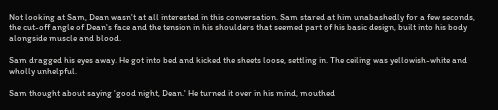Not looking at Sam, Dean wasn't at all interested in this conversation. Sam stared at him unabashedly for a few seconds, the cut-off angle of Dean's face and the tension in his shoulders that seemed part of his basic design, built into his body alongside muscle and blood.

Sam dragged his eyes away. He got into bed and kicked the sheets loose, settling in. The ceiling was yellowish-white and wholly unhelpful.

Sam thought about saying 'good night, Dean.' He turned it over in his mind, mouthed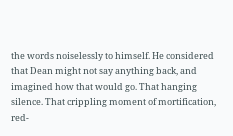the words noiselessly to himself. He considered that Dean might not say anything back, and imagined how that would go. That hanging silence. That crippling moment of mortification, red-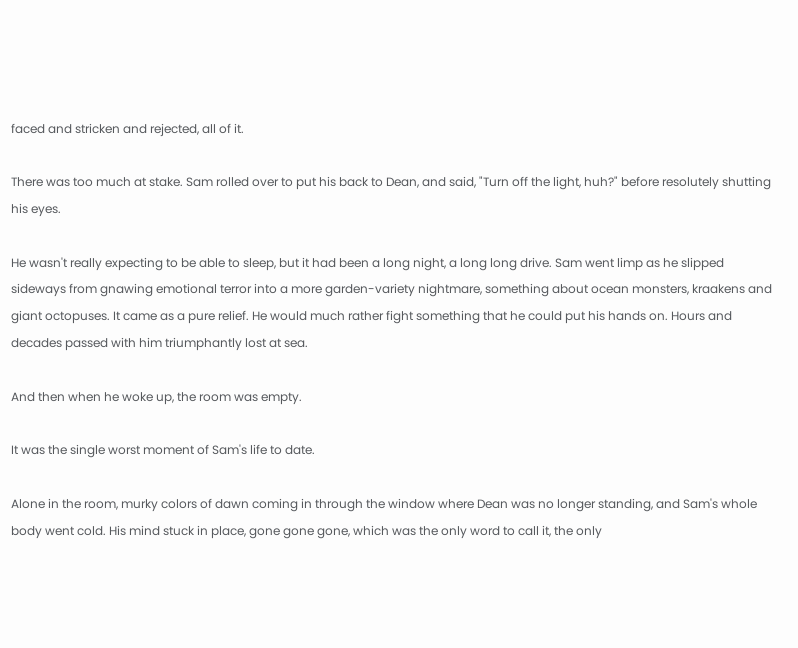faced and stricken and rejected, all of it.

There was too much at stake. Sam rolled over to put his back to Dean, and said, "Turn off the light, huh?" before resolutely shutting his eyes.

He wasn't really expecting to be able to sleep, but it had been a long night, a long long drive. Sam went limp as he slipped sideways from gnawing emotional terror into a more garden-variety nightmare, something about ocean monsters, kraakens and giant octopuses. It came as a pure relief. He would much rather fight something that he could put his hands on. Hours and decades passed with him triumphantly lost at sea.

And then when he woke up, the room was empty.

It was the single worst moment of Sam's life to date.

Alone in the room, murky colors of dawn coming in through the window where Dean was no longer standing, and Sam's whole body went cold. His mind stuck in place, gone gone gone, which was the only word to call it, the only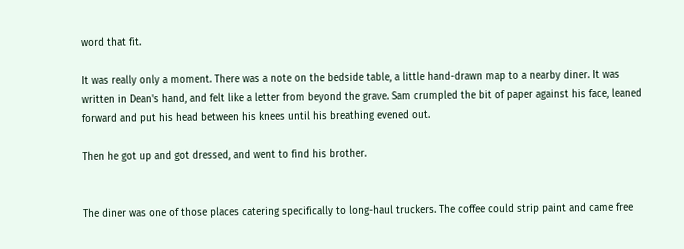word that fit.

It was really only a moment. There was a note on the bedside table, a little hand-drawn map to a nearby diner. It was written in Dean's hand, and felt like a letter from beyond the grave. Sam crumpled the bit of paper against his face, leaned forward and put his head between his knees until his breathing evened out.

Then he got up and got dressed, and went to find his brother.


The diner was one of those places catering specifically to long-haul truckers. The coffee could strip paint and came free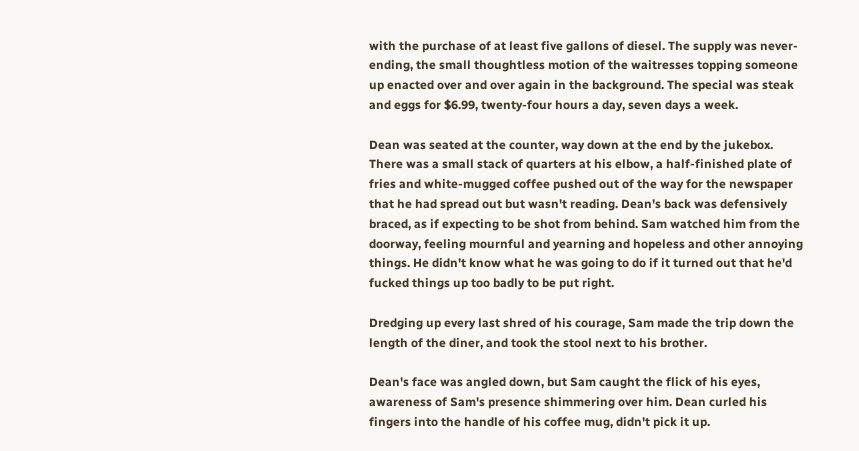with the purchase of at least five gallons of diesel. The supply was never-ending, the small thoughtless motion of the waitresses topping someone up enacted over and over again in the background. The special was steak and eggs for $6.99, twenty-four hours a day, seven days a week.

Dean was seated at the counter, way down at the end by the jukebox. There was a small stack of quarters at his elbow, a half-finished plate of fries and white-mugged coffee pushed out of the way for the newspaper that he had spread out but wasn't reading. Dean's back was defensively braced, as if expecting to be shot from behind. Sam watched him from the doorway, feeling mournful and yearning and hopeless and other annoying things. He didn't know what he was going to do if it turned out that he'd fucked things up too badly to be put right.

Dredging up every last shred of his courage, Sam made the trip down the length of the diner, and took the stool next to his brother.

Dean's face was angled down, but Sam caught the flick of his eyes, awareness of Sam's presence shimmering over him. Dean curled his fingers into the handle of his coffee mug, didn't pick it up.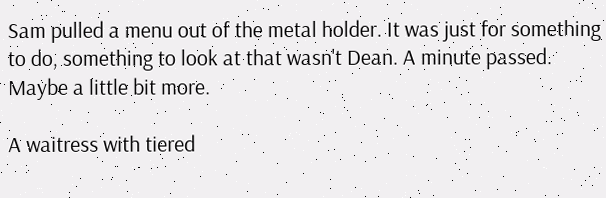Sam pulled a menu out of the metal holder. It was just for something to do, something to look at that wasn't Dean. A minute passed. Maybe a little bit more.

A waitress with tiered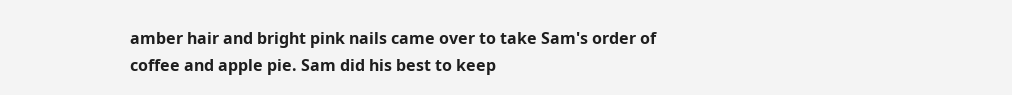amber hair and bright pink nails came over to take Sam's order of coffee and apple pie. Sam did his best to keep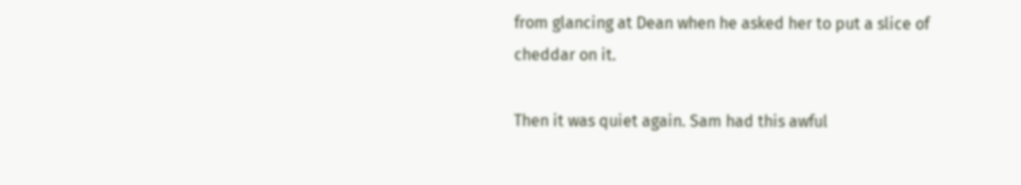from glancing at Dean when he asked her to put a slice of cheddar on it.

Then it was quiet again. Sam had this awful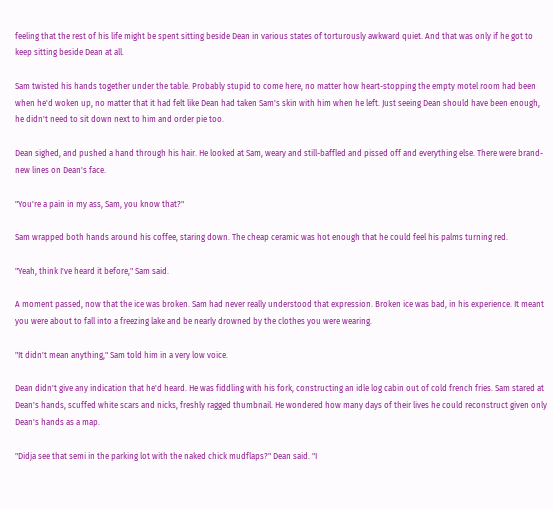feeling that the rest of his life might be spent sitting beside Dean in various states of torturously awkward quiet. And that was only if he got to keep sitting beside Dean at all.

Sam twisted his hands together under the table. Probably stupid to come here, no matter how heart-stopping the empty motel room had been when he'd woken up, no matter that it had felt like Dean had taken Sam's skin with him when he left. Just seeing Dean should have been enough, he didn't need to sit down next to him and order pie too.

Dean sighed, and pushed a hand through his hair. He looked at Sam, weary and still-baffled and pissed off and everything else. There were brand-new lines on Dean's face.

"You're a pain in my ass, Sam, you know that?"

Sam wrapped both hands around his coffee, staring down. The cheap ceramic was hot enough that he could feel his palms turning red.

"Yeah, think I've heard it before," Sam said.

A moment passed, now that the ice was broken. Sam had never really understood that expression. Broken ice was bad, in his experience. It meant you were about to fall into a freezing lake and be nearly drowned by the clothes you were wearing.

"It didn't mean anything," Sam told him in a very low voice.

Dean didn't give any indication that he'd heard. He was fiddling with his fork, constructing an idle log cabin out of cold french fries. Sam stared at Dean's hands, scuffed white scars and nicks, freshly ragged thumbnail. He wondered how many days of their lives he could reconstruct given only Dean's hands as a map.

"Didja see that semi in the parking lot with the naked chick mudflaps?" Dean said. "I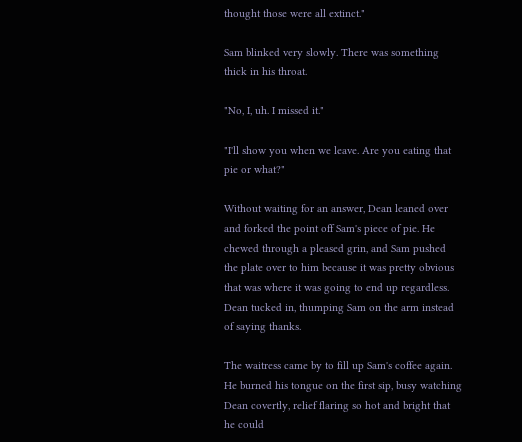thought those were all extinct."

Sam blinked very slowly. There was something thick in his throat.

"No, I, uh. I missed it."

"I'll show you when we leave. Are you eating that pie or what?"

Without waiting for an answer, Dean leaned over and forked the point off Sam's piece of pie. He chewed through a pleased grin, and Sam pushed the plate over to him because it was pretty obvious that was where it was going to end up regardless. Dean tucked in, thumping Sam on the arm instead of saying thanks.

The waitress came by to fill up Sam's coffee again. He burned his tongue on the first sip, busy watching Dean covertly, relief flaring so hot and bright that he could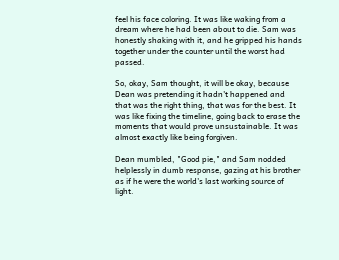feel his face coloring. It was like waking from a dream where he had been about to die. Sam was honestly shaking with it, and he gripped his hands together under the counter until the worst had passed.

So, okay, Sam thought, it will be okay, because Dean was pretending it hadn't happened and that was the right thing, that was for the best. It was like fixing the timeline, going back to erase the moments that would prove unsustainable. It was almost exactly like being forgiven.

Dean mumbled, "Good pie," and Sam nodded helplessly in dumb response, gazing at his brother as if he were the world's last working source of light.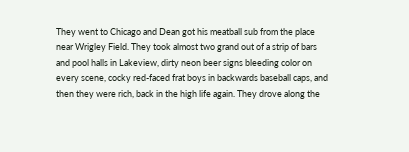They went to Chicago and Dean got his meatball sub from the place near Wrigley Field. They took almost two grand out of a strip of bars and pool halls in Lakeview, dirty neon beer signs bleeding color on every scene, cocky red-faced frat boys in backwards baseball caps, and then they were rich, back in the high life again. They drove along the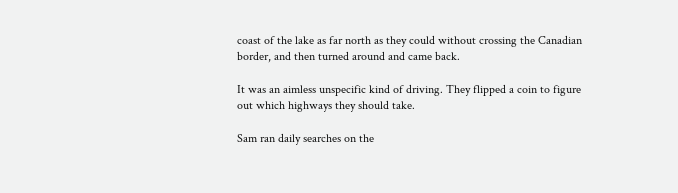coast of the lake as far north as they could without crossing the Canadian border, and then turned around and came back.

It was an aimless unspecific kind of driving. They flipped a coin to figure out which highways they should take.

Sam ran daily searches on the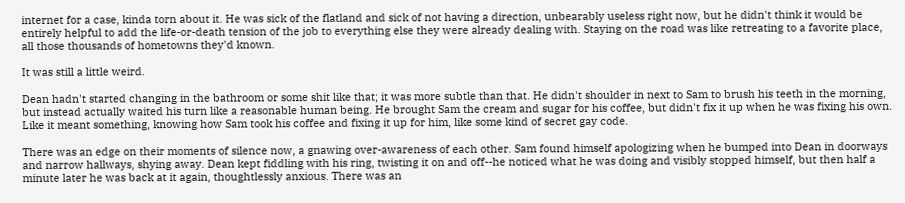internet for a case, kinda torn about it. He was sick of the flatland and sick of not having a direction, unbearably useless right now, but he didn't think it would be entirely helpful to add the life-or-death tension of the job to everything else they were already dealing with. Staying on the road was like retreating to a favorite place, all those thousands of hometowns they'd known.

It was still a little weird.

Dean hadn't started changing in the bathroom or some shit like that; it was more subtle than that. He didn't shoulder in next to Sam to brush his teeth in the morning, but instead actually waited his turn like a reasonable human being. He brought Sam the cream and sugar for his coffee, but didn't fix it up when he was fixing his own. Like it meant something, knowing how Sam took his coffee and fixing it up for him, like some kind of secret gay code.

There was an edge on their moments of silence now, a gnawing over-awareness of each other. Sam found himself apologizing when he bumped into Dean in doorways and narrow hallways, shying away. Dean kept fiddling with his ring, twisting it on and off--he noticed what he was doing and visibly stopped himself, but then half a minute later he was back at it again, thoughtlessly anxious. There was an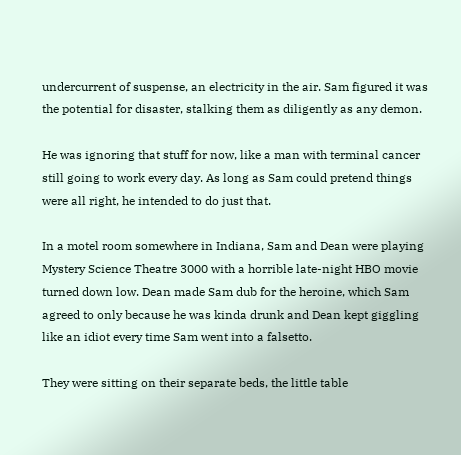undercurrent of suspense, an electricity in the air. Sam figured it was the potential for disaster, stalking them as diligently as any demon.

He was ignoring that stuff for now, like a man with terminal cancer still going to work every day. As long as Sam could pretend things were all right, he intended to do just that.

In a motel room somewhere in Indiana, Sam and Dean were playing Mystery Science Theatre 3000 with a horrible late-night HBO movie turned down low. Dean made Sam dub for the heroine, which Sam agreed to only because he was kinda drunk and Dean kept giggling like an idiot every time Sam went into a falsetto.

They were sitting on their separate beds, the little table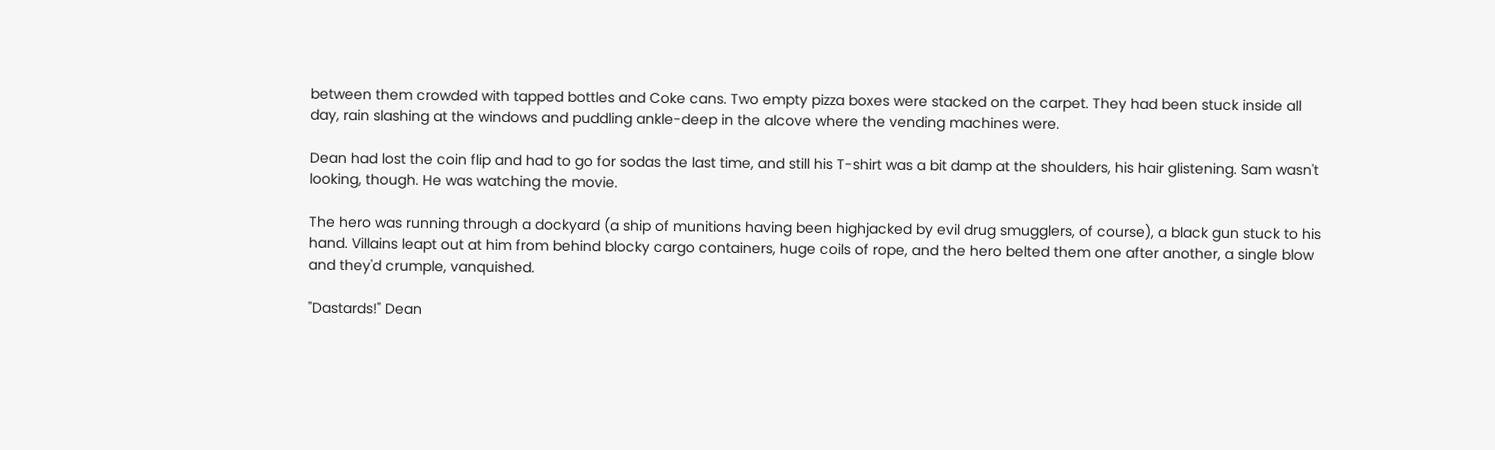between them crowded with tapped bottles and Coke cans. Two empty pizza boxes were stacked on the carpet. They had been stuck inside all day, rain slashing at the windows and puddling ankle-deep in the alcove where the vending machines were.

Dean had lost the coin flip and had to go for sodas the last time, and still his T-shirt was a bit damp at the shoulders, his hair glistening. Sam wasn't looking, though. He was watching the movie.

The hero was running through a dockyard (a ship of munitions having been highjacked by evil drug smugglers, of course), a black gun stuck to his hand. Villains leapt out at him from behind blocky cargo containers, huge coils of rope, and the hero belted them one after another, a single blow and they'd crumple, vanquished.

"Dastards!" Dean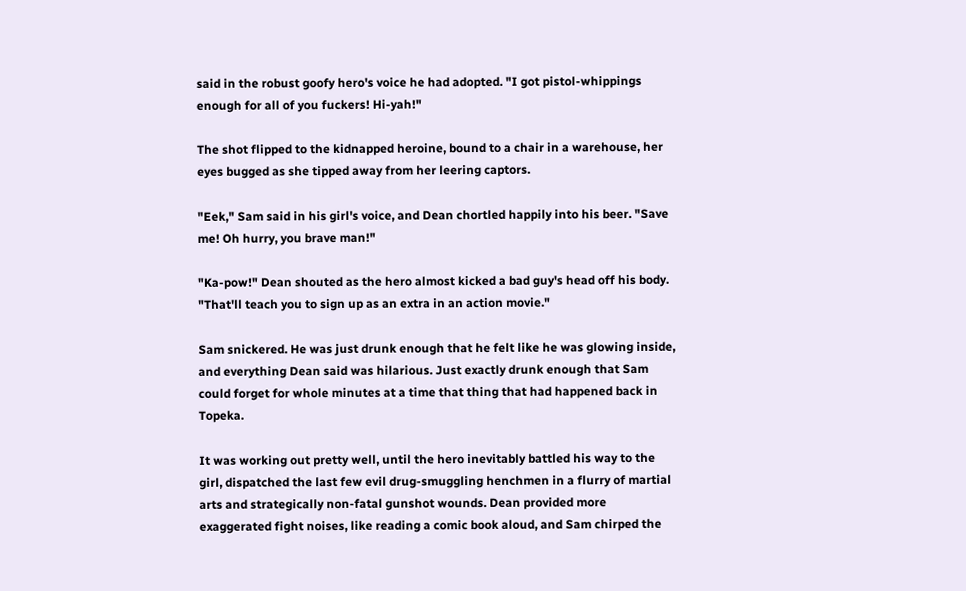said in the robust goofy hero's voice he had adopted. "I got pistol-whippings enough for all of you fuckers! Hi-yah!"

The shot flipped to the kidnapped heroine, bound to a chair in a warehouse, her eyes bugged as she tipped away from her leering captors.

"Eek," Sam said in his girl's voice, and Dean chortled happily into his beer. "Save me! Oh hurry, you brave man!"

"Ka-pow!" Dean shouted as the hero almost kicked a bad guy's head off his body. "That'll teach you to sign up as an extra in an action movie."

Sam snickered. He was just drunk enough that he felt like he was glowing inside, and everything Dean said was hilarious. Just exactly drunk enough that Sam could forget for whole minutes at a time that thing that had happened back in Topeka.

It was working out pretty well, until the hero inevitably battled his way to the girl, dispatched the last few evil drug-smuggling henchmen in a flurry of martial arts and strategically non-fatal gunshot wounds. Dean provided more exaggerated fight noises, like reading a comic book aloud, and Sam chirped the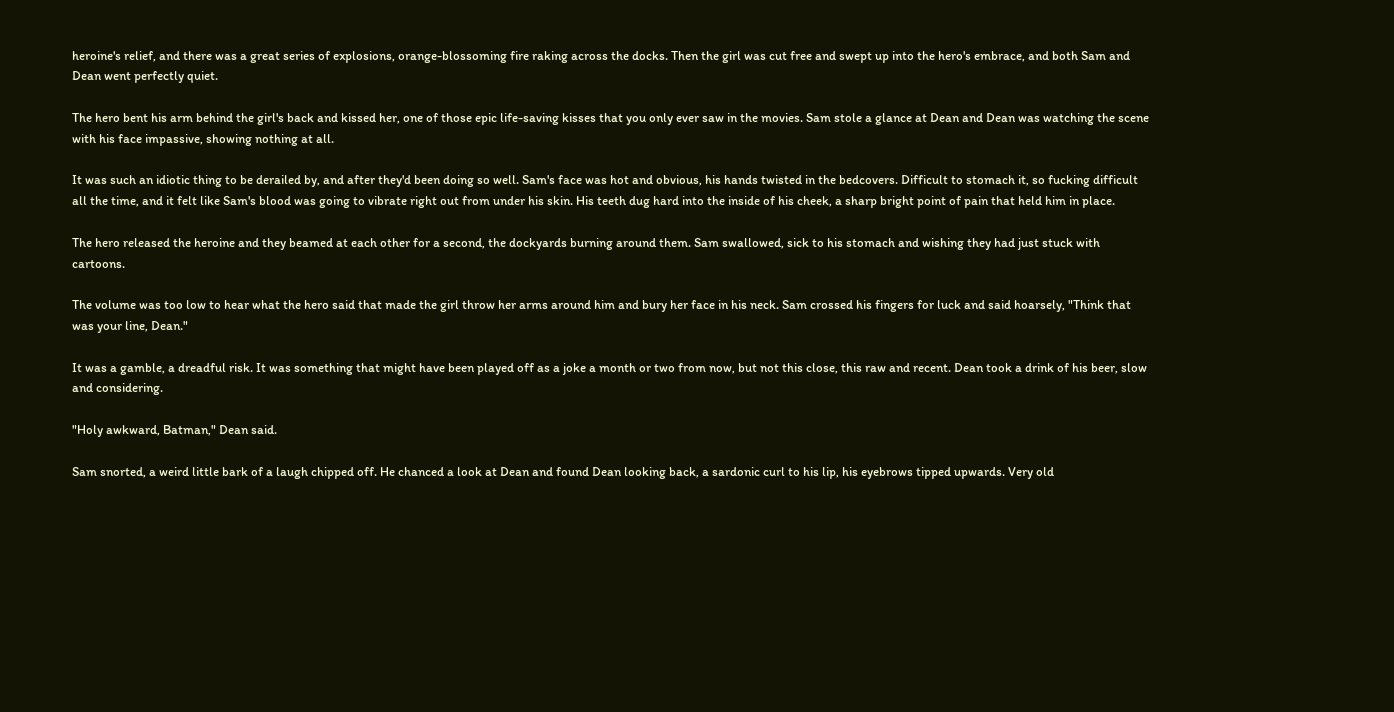heroine's relief, and there was a great series of explosions, orange-blossoming fire raking across the docks. Then the girl was cut free and swept up into the hero's embrace, and both Sam and Dean went perfectly quiet.

The hero bent his arm behind the girl's back and kissed her, one of those epic life-saving kisses that you only ever saw in the movies. Sam stole a glance at Dean and Dean was watching the scene with his face impassive, showing nothing at all.

It was such an idiotic thing to be derailed by, and after they'd been doing so well. Sam's face was hot and obvious, his hands twisted in the bedcovers. Difficult to stomach it, so fucking difficult all the time, and it felt like Sam's blood was going to vibrate right out from under his skin. His teeth dug hard into the inside of his cheek, a sharp bright point of pain that held him in place.

The hero released the heroine and they beamed at each other for a second, the dockyards burning around them. Sam swallowed, sick to his stomach and wishing they had just stuck with cartoons.

The volume was too low to hear what the hero said that made the girl throw her arms around him and bury her face in his neck. Sam crossed his fingers for luck and said hoarsely, "Think that was your line, Dean."

It was a gamble, a dreadful risk. It was something that might have been played off as a joke a month or two from now, but not this close, this raw and recent. Dean took a drink of his beer, slow and considering.

"Holy awkward, Batman," Dean said.

Sam snorted, a weird little bark of a laugh chipped off. He chanced a look at Dean and found Dean looking back, a sardonic curl to his lip, his eyebrows tipped upwards. Very old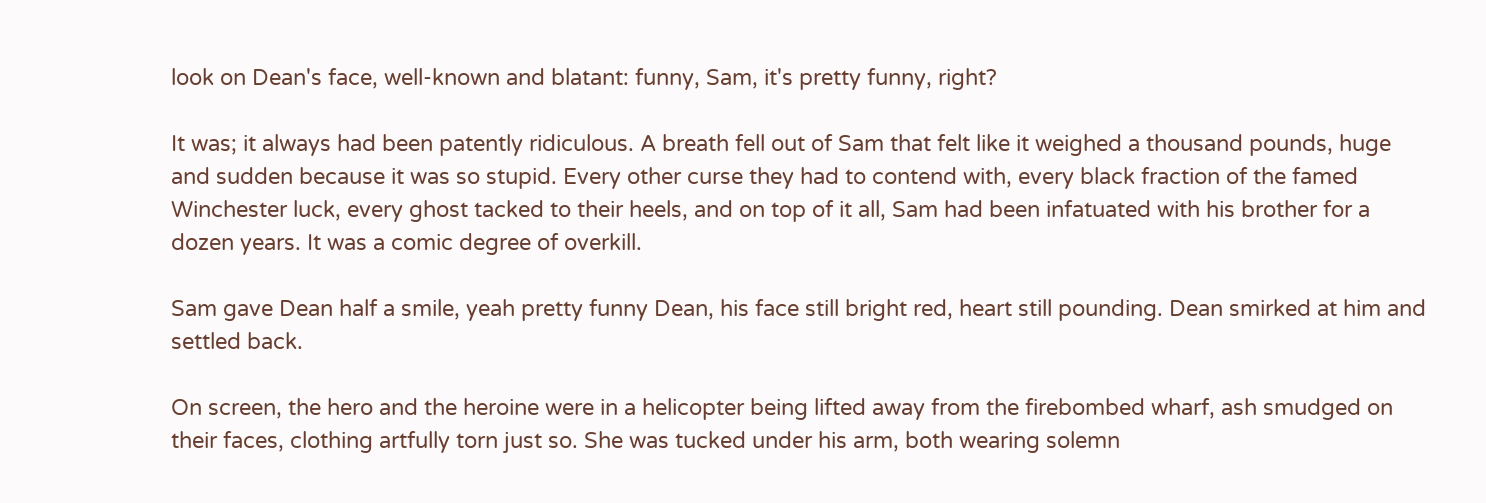look on Dean's face, well-known and blatant: funny, Sam, it's pretty funny, right?

It was; it always had been patently ridiculous. A breath fell out of Sam that felt like it weighed a thousand pounds, huge and sudden because it was so stupid. Every other curse they had to contend with, every black fraction of the famed Winchester luck, every ghost tacked to their heels, and on top of it all, Sam had been infatuated with his brother for a dozen years. It was a comic degree of overkill.

Sam gave Dean half a smile, yeah pretty funny Dean, his face still bright red, heart still pounding. Dean smirked at him and settled back.

On screen, the hero and the heroine were in a helicopter being lifted away from the firebombed wharf, ash smudged on their faces, clothing artfully torn just so. She was tucked under his arm, both wearing solemn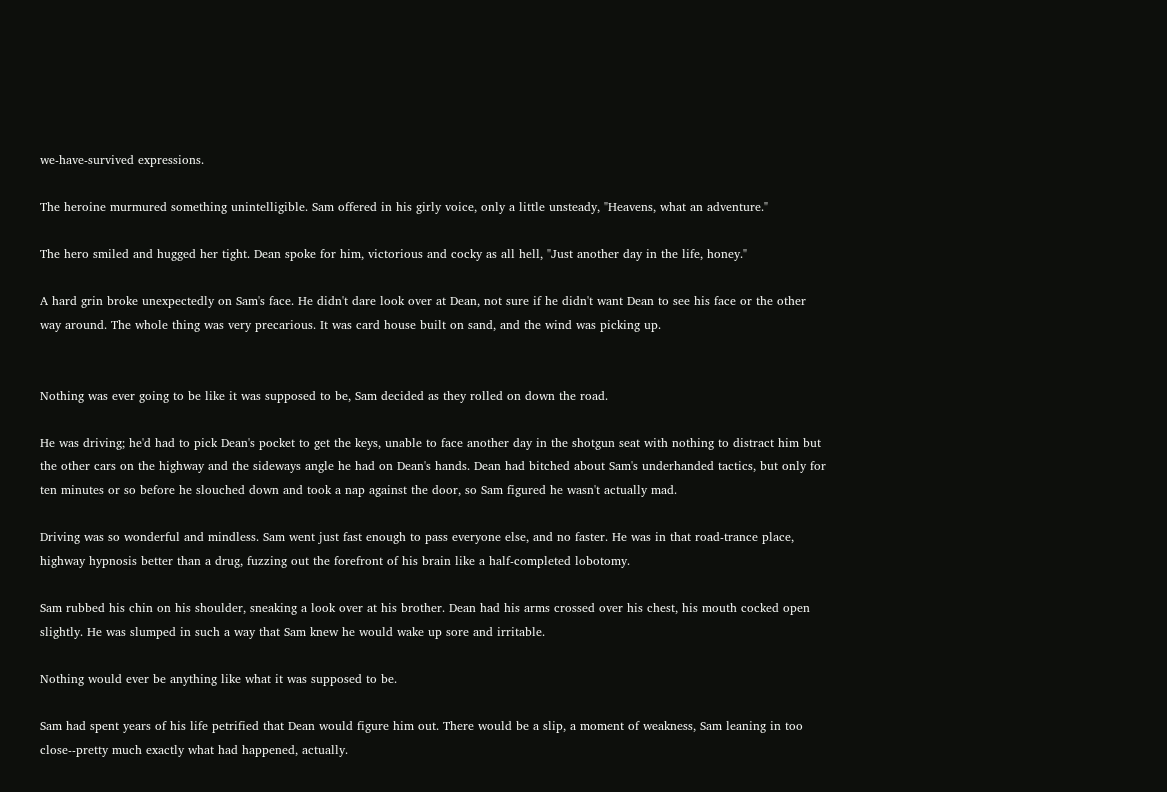we-have-survived expressions.

The heroine murmured something unintelligible. Sam offered in his girly voice, only a little unsteady, "Heavens, what an adventure."

The hero smiled and hugged her tight. Dean spoke for him, victorious and cocky as all hell, "Just another day in the life, honey."

A hard grin broke unexpectedly on Sam's face. He didn't dare look over at Dean, not sure if he didn't want Dean to see his face or the other way around. The whole thing was very precarious. It was card house built on sand, and the wind was picking up.


Nothing was ever going to be like it was supposed to be, Sam decided as they rolled on down the road.

He was driving; he'd had to pick Dean's pocket to get the keys, unable to face another day in the shotgun seat with nothing to distract him but the other cars on the highway and the sideways angle he had on Dean's hands. Dean had bitched about Sam's underhanded tactics, but only for ten minutes or so before he slouched down and took a nap against the door, so Sam figured he wasn't actually mad.

Driving was so wonderful and mindless. Sam went just fast enough to pass everyone else, and no faster. He was in that road-trance place, highway hypnosis better than a drug, fuzzing out the forefront of his brain like a half-completed lobotomy.

Sam rubbed his chin on his shoulder, sneaking a look over at his brother. Dean had his arms crossed over his chest, his mouth cocked open slightly. He was slumped in such a way that Sam knew he would wake up sore and irritable.

Nothing would ever be anything like what it was supposed to be.

Sam had spent years of his life petrified that Dean would figure him out. There would be a slip, a moment of weakness, Sam leaning in too close--pretty much exactly what had happened, actually.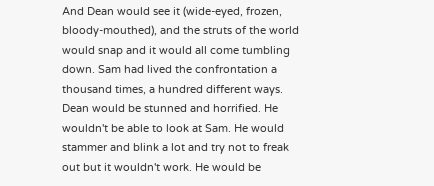And Dean would see it (wide-eyed, frozen, bloody-mouthed), and the struts of the world would snap and it would all come tumbling down. Sam had lived the confrontation a thousand times, a hundred different ways. Dean would be stunned and horrified. He wouldn't be able to look at Sam. He would stammer and blink a lot and try not to freak out but it wouldn't work. He would be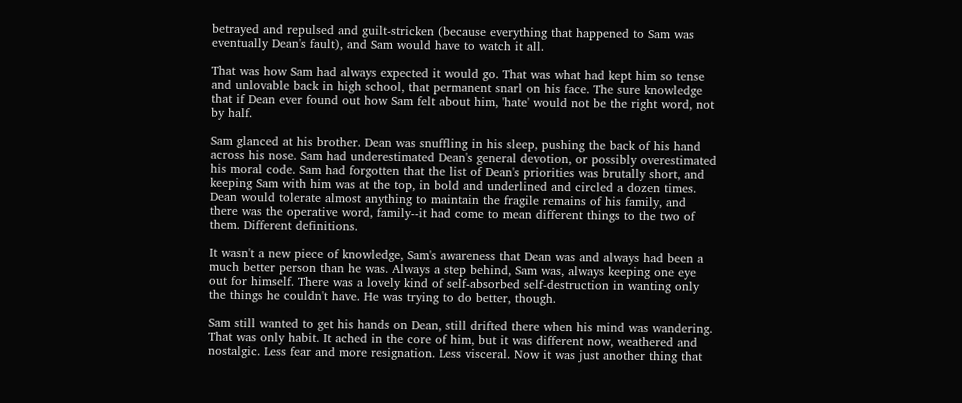betrayed and repulsed and guilt-stricken (because everything that happened to Sam was eventually Dean's fault), and Sam would have to watch it all.

That was how Sam had always expected it would go. That was what had kept him so tense and unlovable back in high school, that permanent snarl on his face. The sure knowledge that if Dean ever found out how Sam felt about him, 'hate' would not be the right word, not by half.

Sam glanced at his brother. Dean was snuffling in his sleep, pushing the back of his hand across his nose. Sam had underestimated Dean's general devotion, or possibly overestimated his moral code. Sam had forgotten that the list of Dean's priorities was brutally short, and keeping Sam with him was at the top, in bold and underlined and circled a dozen times. Dean would tolerate almost anything to maintain the fragile remains of his family, and there was the operative word, family--it had come to mean different things to the two of them. Different definitions.

It wasn't a new piece of knowledge, Sam's awareness that Dean was and always had been a much better person than he was. Always a step behind, Sam was, always keeping one eye out for himself. There was a lovely kind of self-absorbed self-destruction in wanting only the things he couldn't have. He was trying to do better, though.

Sam still wanted to get his hands on Dean, still drifted there when his mind was wandering. That was only habit. It ached in the core of him, but it was different now, weathered and nostalgic. Less fear and more resignation. Less visceral. Now it was just another thing that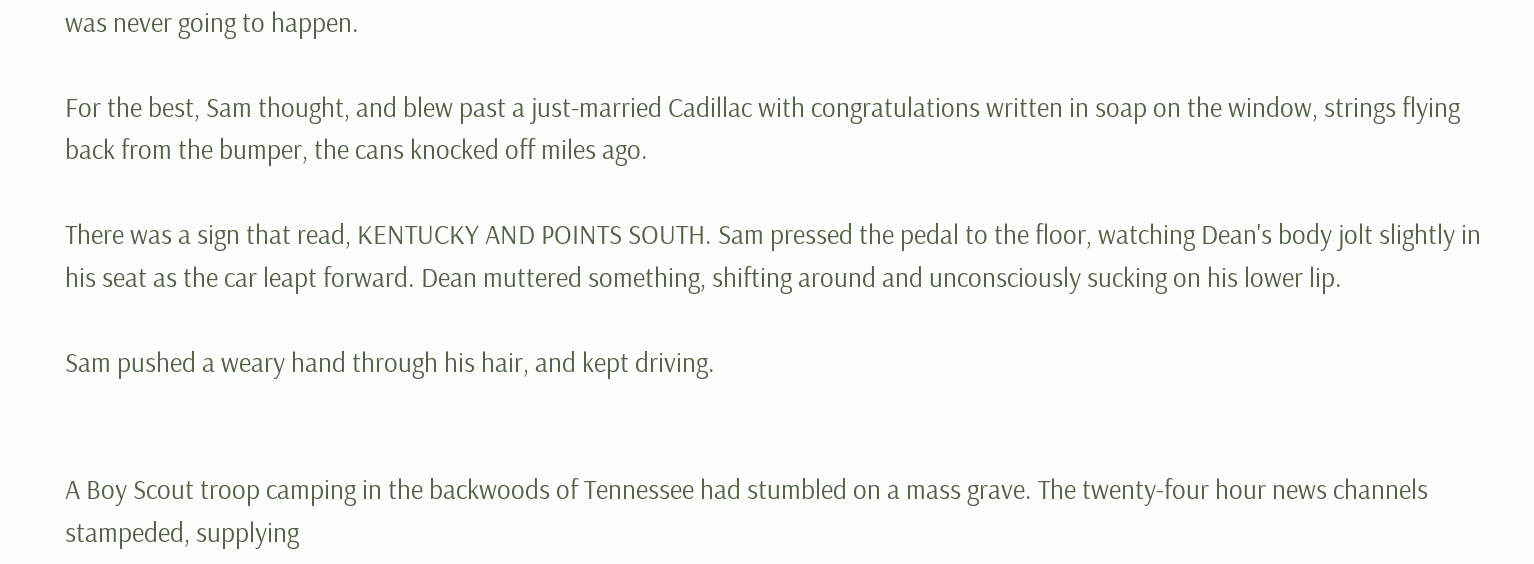was never going to happen.

For the best, Sam thought, and blew past a just-married Cadillac with congratulations written in soap on the window, strings flying back from the bumper, the cans knocked off miles ago.

There was a sign that read, KENTUCKY AND POINTS SOUTH. Sam pressed the pedal to the floor, watching Dean's body jolt slightly in his seat as the car leapt forward. Dean muttered something, shifting around and unconsciously sucking on his lower lip.

Sam pushed a weary hand through his hair, and kept driving.


A Boy Scout troop camping in the backwoods of Tennessee had stumbled on a mass grave. The twenty-four hour news channels stampeded, supplying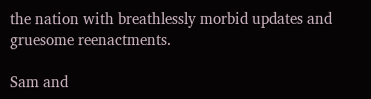the nation with breathlessly morbid updates and gruesome reenactments.

Sam and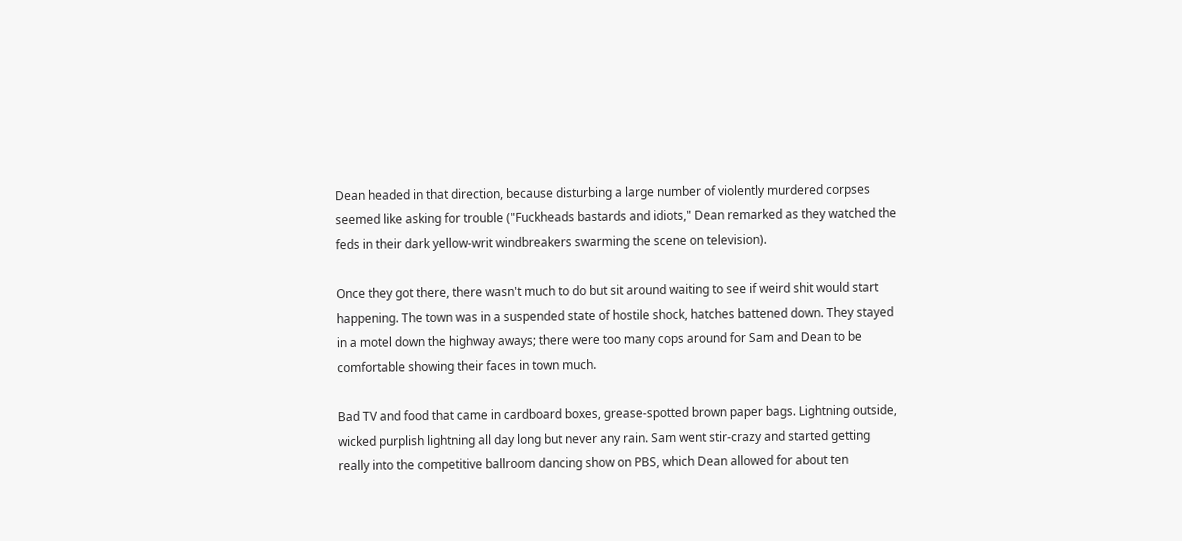Dean headed in that direction, because disturbing a large number of violently murdered corpses seemed like asking for trouble ("Fuckheads bastards and idiots," Dean remarked as they watched the feds in their dark yellow-writ windbreakers swarming the scene on television).

Once they got there, there wasn't much to do but sit around waiting to see if weird shit would start happening. The town was in a suspended state of hostile shock, hatches battened down. They stayed in a motel down the highway aways; there were too many cops around for Sam and Dean to be comfortable showing their faces in town much.

Bad TV and food that came in cardboard boxes, grease-spotted brown paper bags. Lightning outside, wicked purplish lightning all day long but never any rain. Sam went stir-crazy and started getting really into the competitive ballroom dancing show on PBS, which Dean allowed for about ten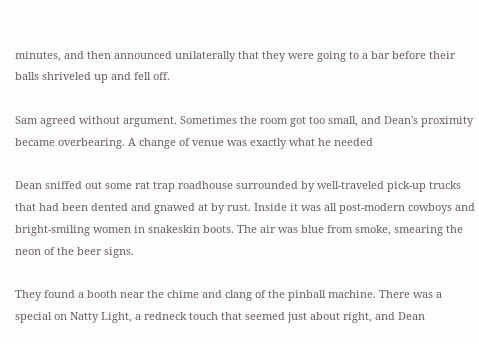minutes, and then announced unilaterally that they were going to a bar before their balls shriveled up and fell off.

Sam agreed without argument. Sometimes the room got too small, and Dean's proximity became overbearing. A change of venue was exactly what he needed

Dean sniffed out some rat trap roadhouse surrounded by well-traveled pick-up trucks that had been dented and gnawed at by rust. Inside it was all post-modern cowboys and bright-smiling women in snakeskin boots. The air was blue from smoke, smearing the neon of the beer signs.

They found a booth near the chime and clang of the pinball machine. There was a special on Natty Light, a redneck touch that seemed just about right, and Dean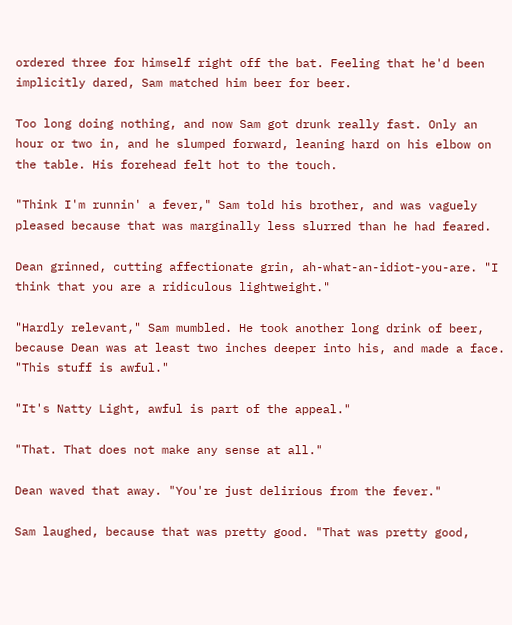ordered three for himself right off the bat. Feeling that he'd been implicitly dared, Sam matched him beer for beer.

Too long doing nothing, and now Sam got drunk really fast. Only an hour or two in, and he slumped forward, leaning hard on his elbow on the table. His forehead felt hot to the touch.

"Think I'm runnin' a fever," Sam told his brother, and was vaguely pleased because that was marginally less slurred than he had feared.

Dean grinned, cutting affectionate grin, ah-what-an-idiot-you-are. "I think that you are a ridiculous lightweight."

"Hardly relevant," Sam mumbled. He took another long drink of beer, because Dean was at least two inches deeper into his, and made a face. "This stuff is awful."

"It's Natty Light, awful is part of the appeal."

"That. That does not make any sense at all."

Dean waved that away. "You're just delirious from the fever."

Sam laughed, because that was pretty good. "That was pretty good,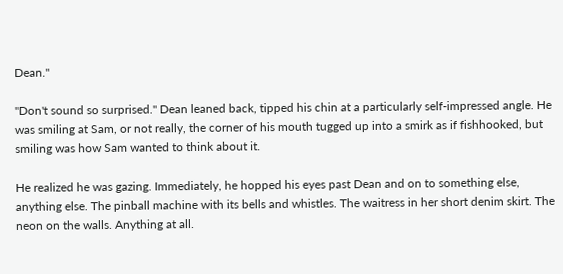Dean."

"Don't sound so surprised." Dean leaned back, tipped his chin at a particularly self-impressed angle. He was smiling at Sam, or not really, the corner of his mouth tugged up into a smirk as if fishhooked, but smiling was how Sam wanted to think about it.

He realized he was gazing. Immediately, he hopped his eyes past Dean and on to something else, anything else. The pinball machine with its bells and whistles. The waitress in her short denim skirt. The neon on the walls. Anything at all.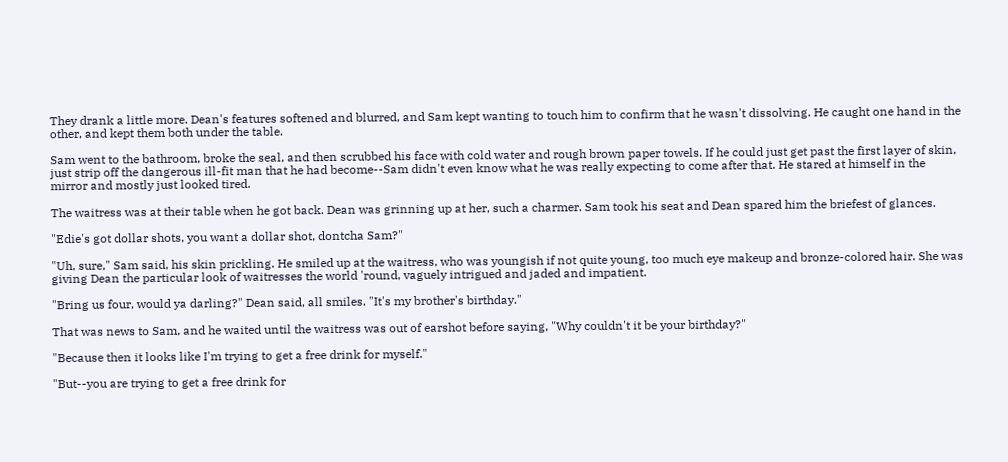They drank a little more. Dean's features softened and blurred, and Sam kept wanting to touch him to confirm that he wasn't dissolving. He caught one hand in the other, and kept them both under the table.

Sam went to the bathroom, broke the seal, and then scrubbed his face with cold water and rough brown paper towels. If he could just get past the first layer of skin, just strip off the dangerous ill-fit man that he had become--Sam didn't even know what he was really expecting to come after that. He stared at himself in the mirror and mostly just looked tired.

The waitress was at their table when he got back. Dean was grinning up at her, such a charmer. Sam took his seat and Dean spared him the briefest of glances.

"Edie's got dollar shots, you want a dollar shot, dontcha Sam?"

"Uh, sure," Sam said, his skin prickling. He smiled up at the waitress, who was youngish if not quite young, too much eye makeup and bronze-colored hair. She was giving Dean the particular look of waitresses the world 'round, vaguely intrigued and jaded and impatient.

"Bring us four, would ya darling?" Dean said, all smiles. "It's my brother's birthday."

That was news to Sam, and he waited until the waitress was out of earshot before saying, "Why couldn't it be your birthday?"

"Because then it looks like I'm trying to get a free drink for myself."

"But--you are trying to get a free drink for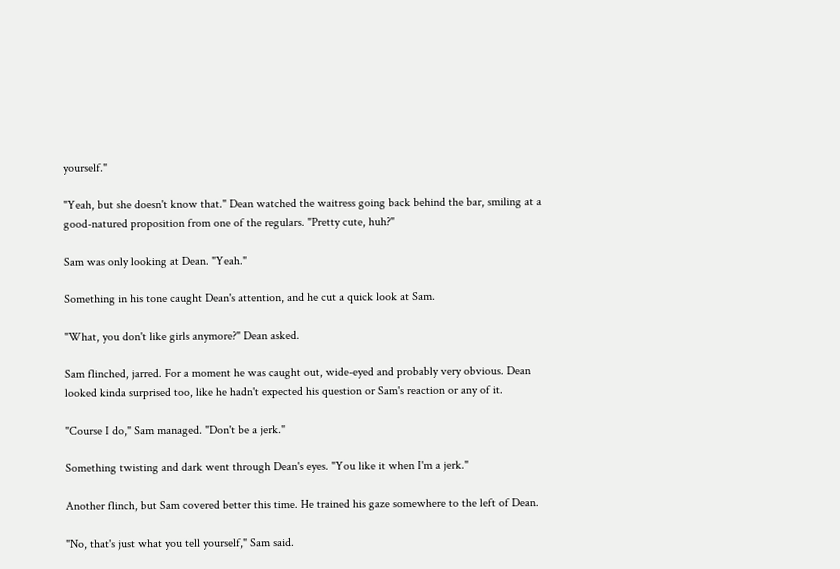yourself."

"Yeah, but she doesn't know that." Dean watched the waitress going back behind the bar, smiling at a good-natured proposition from one of the regulars. "Pretty cute, huh?"

Sam was only looking at Dean. "Yeah."

Something in his tone caught Dean's attention, and he cut a quick look at Sam.

"What, you don't like girls anymore?" Dean asked.

Sam flinched, jarred. For a moment he was caught out, wide-eyed and probably very obvious. Dean looked kinda surprised too, like he hadn't expected his question or Sam's reaction or any of it.

"Course I do," Sam managed. "Don't be a jerk."

Something twisting and dark went through Dean's eyes. "You like it when I'm a jerk."

Another flinch, but Sam covered better this time. He trained his gaze somewhere to the left of Dean.

"No, that's just what you tell yourself," Sam said.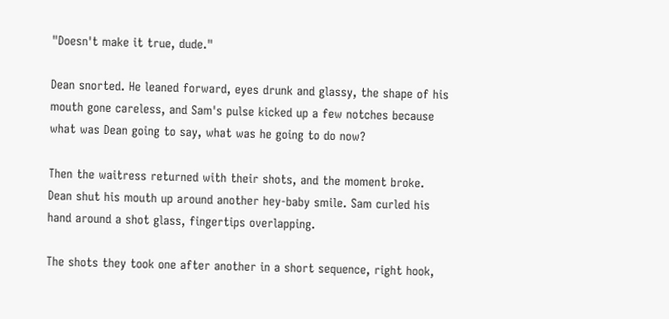"Doesn't make it true, dude."

Dean snorted. He leaned forward, eyes drunk and glassy, the shape of his mouth gone careless, and Sam's pulse kicked up a few notches because what was Dean going to say, what was he going to do now?

Then the waitress returned with their shots, and the moment broke. Dean shut his mouth up around another hey-baby smile. Sam curled his hand around a shot glass, fingertips overlapping.

The shots they took one after another in a short sequence, right hook,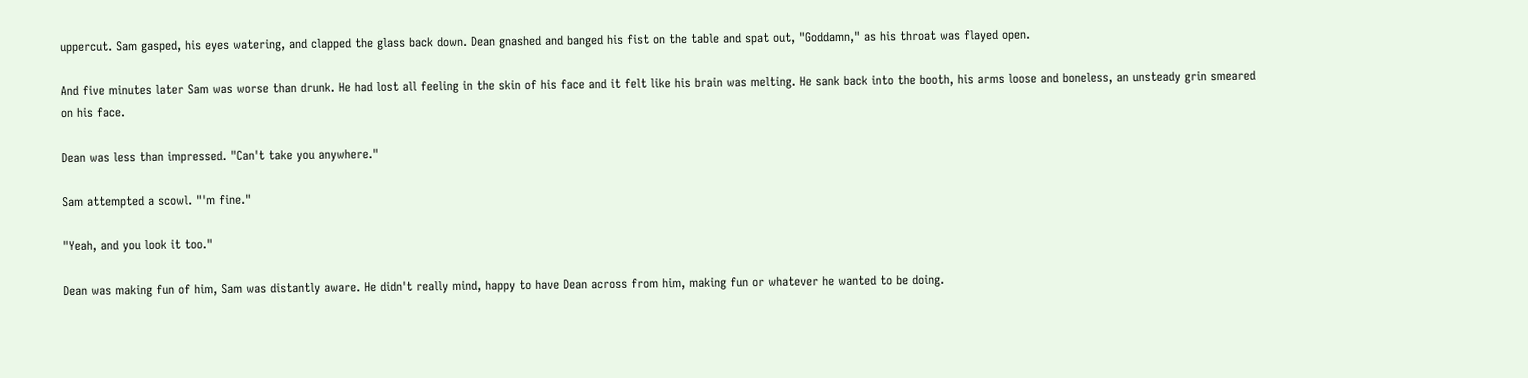uppercut. Sam gasped, his eyes watering, and clapped the glass back down. Dean gnashed and banged his fist on the table and spat out, "Goddamn," as his throat was flayed open.

And five minutes later Sam was worse than drunk. He had lost all feeling in the skin of his face and it felt like his brain was melting. He sank back into the booth, his arms loose and boneless, an unsteady grin smeared on his face.

Dean was less than impressed. "Can't take you anywhere."

Sam attempted a scowl. "'m fine."

"Yeah, and you look it too."

Dean was making fun of him, Sam was distantly aware. He didn't really mind, happy to have Dean across from him, making fun or whatever he wanted to be doing.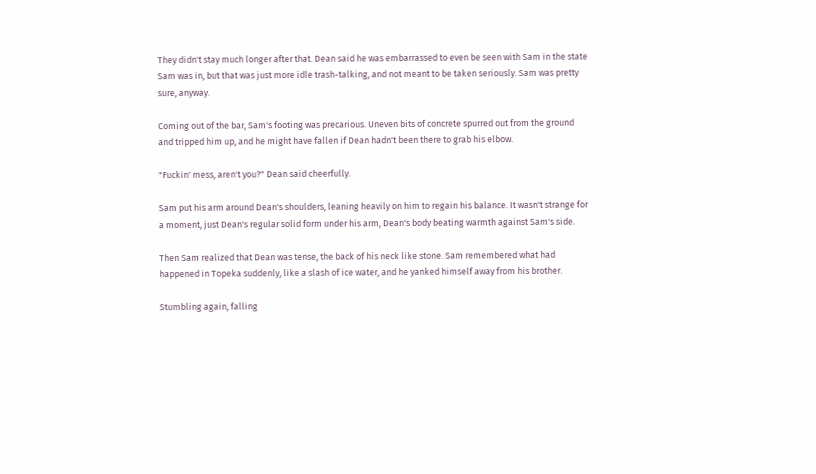They didn't stay much longer after that. Dean said he was embarrassed to even be seen with Sam in the state Sam was in, but that was just more idle trash-talking, and not meant to be taken seriously. Sam was pretty sure, anyway.

Coming out of the bar, Sam's footing was precarious. Uneven bits of concrete spurred out from the ground and tripped him up, and he might have fallen if Dean hadn't been there to grab his elbow.

"Fuckin' mess, aren't you?" Dean said cheerfully.

Sam put his arm around Dean's shoulders, leaning heavily on him to regain his balance. It wasn't strange for a moment, just Dean's regular solid form under his arm, Dean's body beating warmth against Sam's side.

Then Sam realized that Dean was tense, the back of his neck like stone. Sam remembered what had happened in Topeka suddenly, like a slash of ice water, and he yanked himself away from his brother.

Stumbling again, falling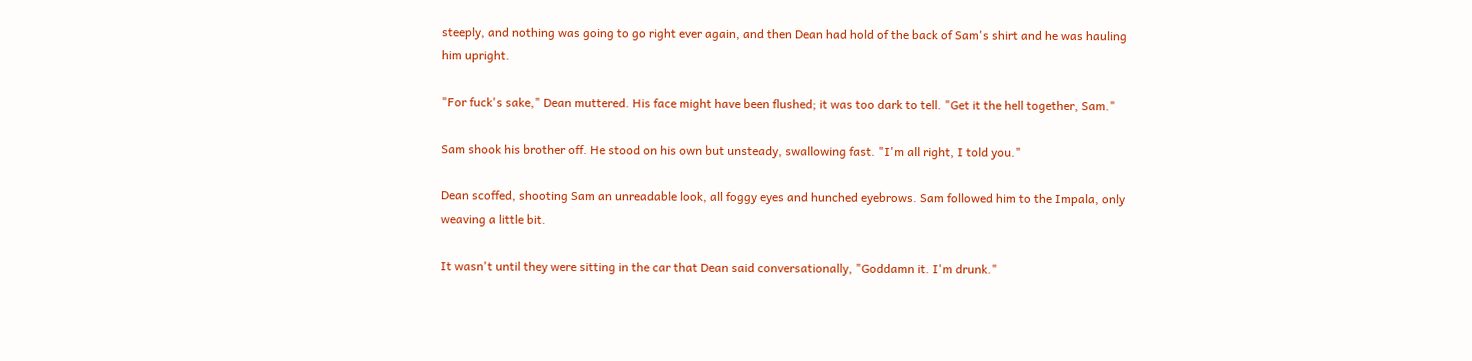steeply, and nothing was going to go right ever again, and then Dean had hold of the back of Sam's shirt and he was hauling him upright.

"For fuck's sake," Dean muttered. His face might have been flushed; it was too dark to tell. "Get it the hell together, Sam."

Sam shook his brother off. He stood on his own but unsteady, swallowing fast. "I'm all right, I told you."

Dean scoffed, shooting Sam an unreadable look, all foggy eyes and hunched eyebrows. Sam followed him to the Impala, only weaving a little bit.

It wasn't until they were sitting in the car that Dean said conversationally, "Goddamn it. I'm drunk."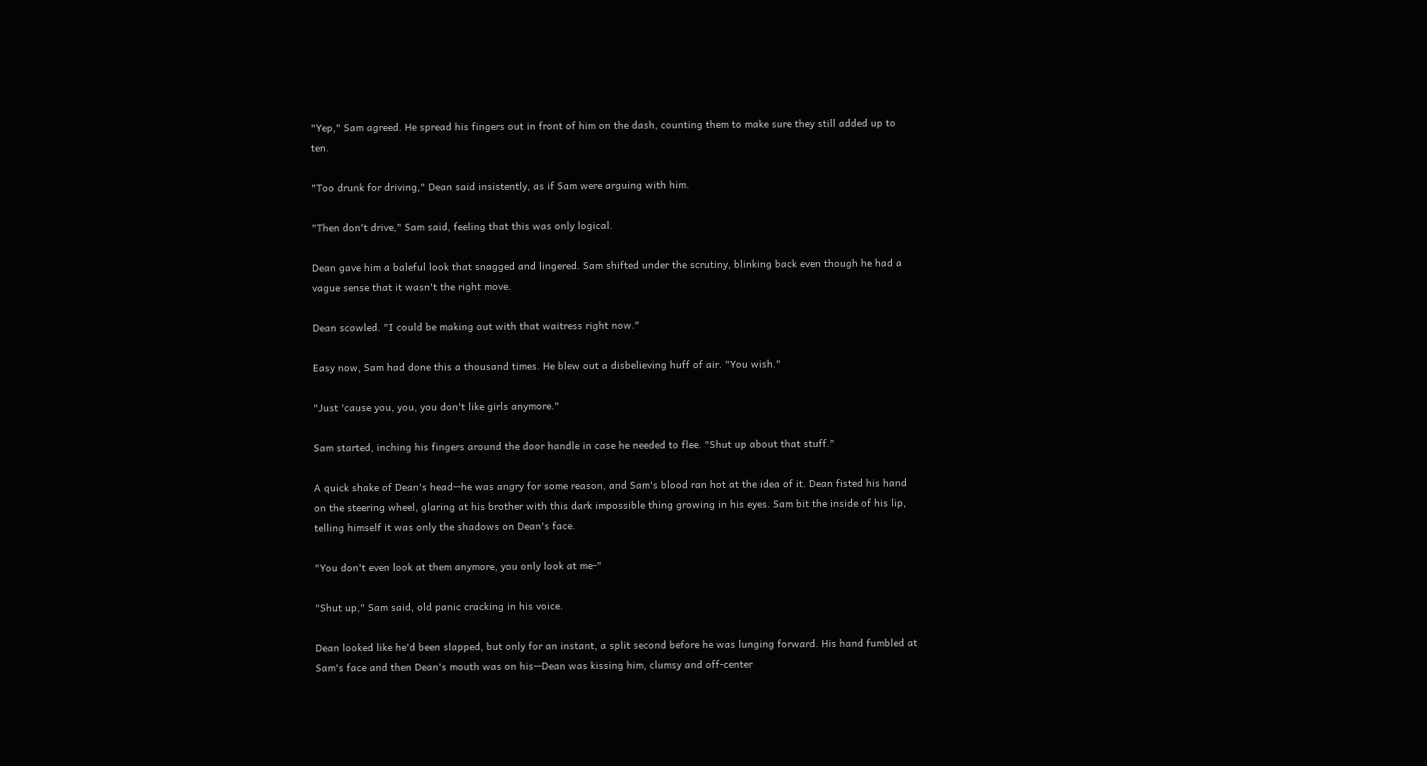"Yep," Sam agreed. He spread his fingers out in front of him on the dash, counting them to make sure they still added up to ten.

"Too drunk for driving," Dean said insistently, as if Sam were arguing with him.

"Then don't drive," Sam said, feeling that this was only logical.

Dean gave him a baleful look that snagged and lingered. Sam shifted under the scrutiny, blinking back even though he had a vague sense that it wasn't the right move.

Dean scowled. "I could be making out with that waitress right now."

Easy now, Sam had done this a thousand times. He blew out a disbelieving huff of air. "You wish."

"Just 'cause you, you, you don't like girls anymore."

Sam started, inching his fingers around the door handle in case he needed to flee. "Shut up about that stuff."

A quick shake of Dean's head--he was angry for some reason, and Sam's blood ran hot at the idea of it. Dean fisted his hand on the steering wheel, glaring at his brother with this dark impossible thing growing in his eyes. Sam bit the inside of his lip, telling himself it was only the shadows on Dean's face.

"You don't even look at them anymore, you only look at me-"

"Shut up," Sam said, old panic cracking in his voice.

Dean looked like he'd been slapped, but only for an instant, a split second before he was lunging forward. His hand fumbled at Sam's face and then Dean's mouth was on his--Dean was kissing him, clumsy and off-center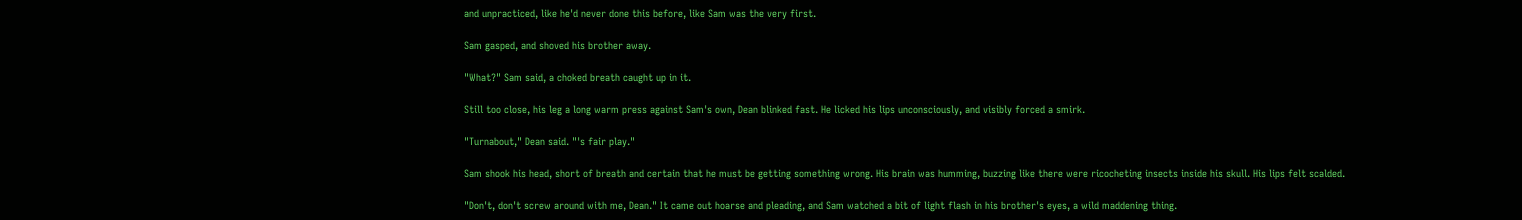and unpracticed, like he'd never done this before, like Sam was the very first.

Sam gasped, and shoved his brother away.

"What?" Sam said, a choked breath caught up in it.

Still too close, his leg a long warm press against Sam's own, Dean blinked fast. He licked his lips unconsciously, and visibly forced a smirk.

"Turnabout," Dean said. "'s fair play."

Sam shook his head, short of breath and certain that he must be getting something wrong. His brain was humming, buzzing like there were ricocheting insects inside his skull. His lips felt scalded.

"Don't, don't screw around with me, Dean." It came out hoarse and pleading, and Sam watched a bit of light flash in his brother's eyes, a wild maddening thing.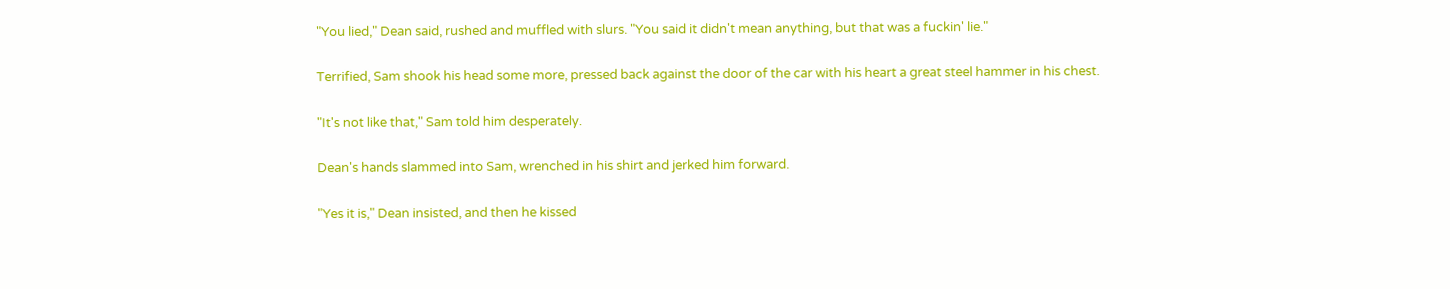"You lied," Dean said, rushed and muffled with slurs. "You said it didn't mean anything, but that was a fuckin' lie."

Terrified, Sam shook his head some more, pressed back against the door of the car with his heart a great steel hammer in his chest.

"It's not like that," Sam told him desperately.

Dean's hands slammed into Sam, wrenched in his shirt and jerked him forward.

"Yes it is," Dean insisted, and then he kissed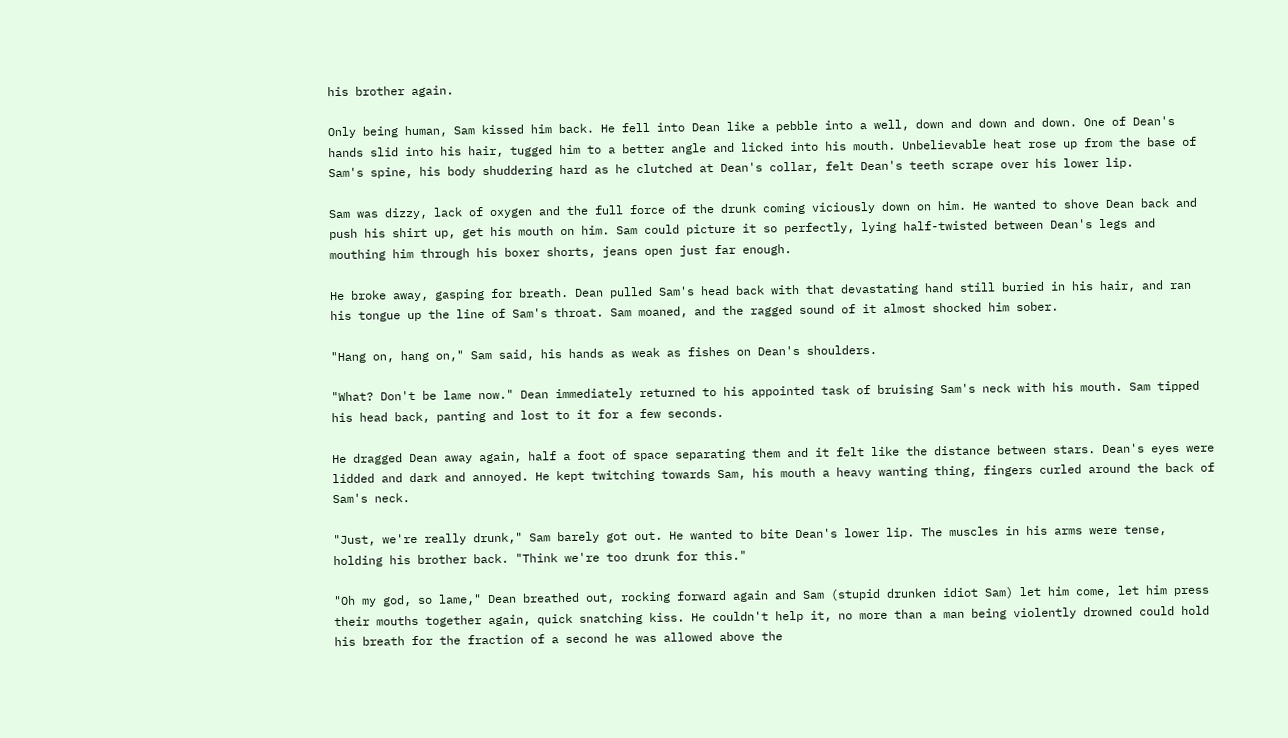his brother again.

Only being human, Sam kissed him back. He fell into Dean like a pebble into a well, down and down and down. One of Dean's hands slid into his hair, tugged him to a better angle and licked into his mouth. Unbelievable heat rose up from the base of Sam's spine, his body shuddering hard as he clutched at Dean's collar, felt Dean's teeth scrape over his lower lip.

Sam was dizzy, lack of oxygen and the full force of the drunk coming viciously down on him. He wanted to shove Dean back and push his shirt up, get his mouth on him. Sam could picture it so perfectly, lying half-twisted between Dean's legs and mouthing him through his boxer shorts, jeans open just far enough.

He broke away, gasping for breath. Dean pulled Sam's head back with that devastating hand still buried in his hair, and ran his tongue up the line of Sam's throat. Sam moaned, and the ragged sound of it almost shocked him sober.

"Hang on, hang on," Sam said, his hands as weak as fishes on Dean's shoulders.

"What? Don't be lame now." Dean immediately returned to his appointed task of bruising Sam's neck with his mouth. Sam tipped his head back, panting and lost to it for a few seconds.

He dragged Dean away again, half a foot of space separating them and it felt like the distance between stars. Dean's eyes were lidded and dark and annoyed. He kept twitching towards Sam, his mouth a heavy wanting thing, fingers curled around the back of Sam's neck.

"Just, we're really drunk," Sam barely got out. He wanted to bite Dean's lower lip. The muscles in his arms were tense, holding his brother back. "Think we're too drunk for this."

"Oh my god, so lame," Dean breathed out, rocking forward again and Sam (stupid drunken idiot Sam) let him come, let him press their mouths together again, quick snatching kiss. He couldn't help it, no more than a man being violently drowned could hold his breath for the fraction of a second he was allowed above the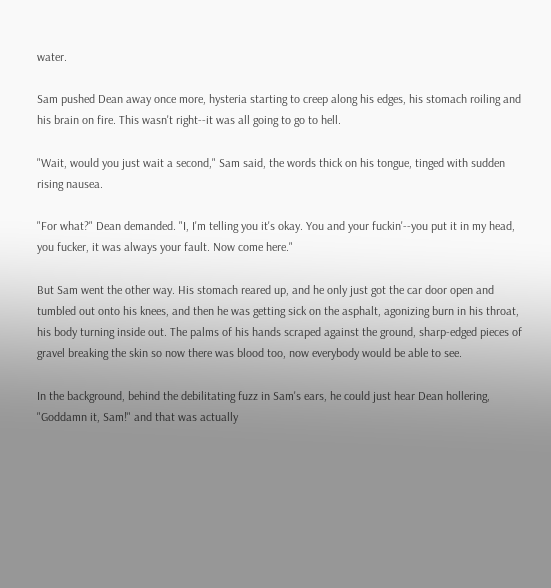water.

Sam pushed Dean away once more, hysteria starting to creep along his edges, his stomach roiling and his brain on fire. This wasn't right--it was all going to go to hell.

"Wait, would you just wait a second," Sam said, the words thick on his tongue, tinged with sudden rising nausea.

"For what?" Dean demanded. "I, I'm telling you it's okay. You and your fuckin'--you put it in my head, you fucker, it was always your fault. Now come here."

But Sam went the other way. His stomach reared up, and he only just got the car door open and tumbled out onto his knees, and then he was getting sick on the asphalt, agonizing burn in his throat, his body turning inside out. The palms of his hands scraped against the ground, sharp-edged pieces of gravel breaking the skin so now there was blood too, now everybody would be able to see.

In the background, behind the debilitating fuzz in Sam's ears, he could just hear Dean hollering, "Goddamn it, Sam!" and that was actually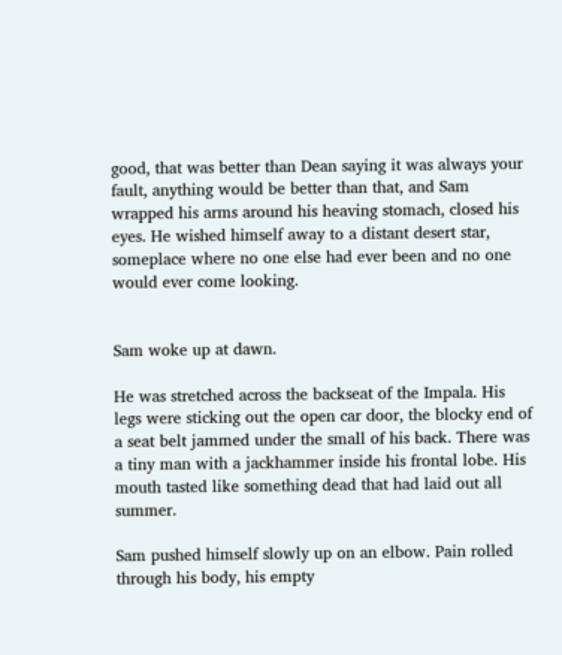good, that was better than Dean saying it was always your fault, anything would be better than that, and Sam wrapped his arms around his heaving stomach, closed his eyes. He wished himself away to a distant desert star, someplace where no one else had ever been and no one would ever come looking.


Sam woke up at dawn.

He was stretched across the backseat of the Impala. His legs were sticking out the open car door, the blocky end of a seat belt jammed under the small of his back. There was a tiny man with a jackhammer inside his frontal lobe. His mouth tasted like something dead that had laid out all summer.

Sam pushed himself slowly up on an elbow. Pain rolled through his body, his empty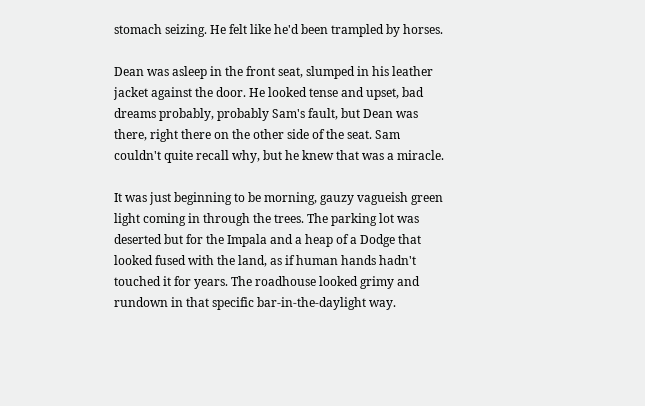stomach seizing. He felt like he'd been trampled by horses.

Dean was asleep in the front seat, slumped in his leather jacket against the door. He looked tense and upset, bad dreams probably, probably Sam's fault, but Dean was there, right there on the other side of the seat. Sam couldn't quite recall why, but he knew that was a miracle.

It was just beginning to be morning, gauzy vagueish green light coming in through the trees. The parking lot was deserted but for the Impala and a heap of a Dodge that looked fused with the land, as if human hands hadn't touched it for years. The roadhouse looked grimy and rundown in that specific bar-in-the-daylight way.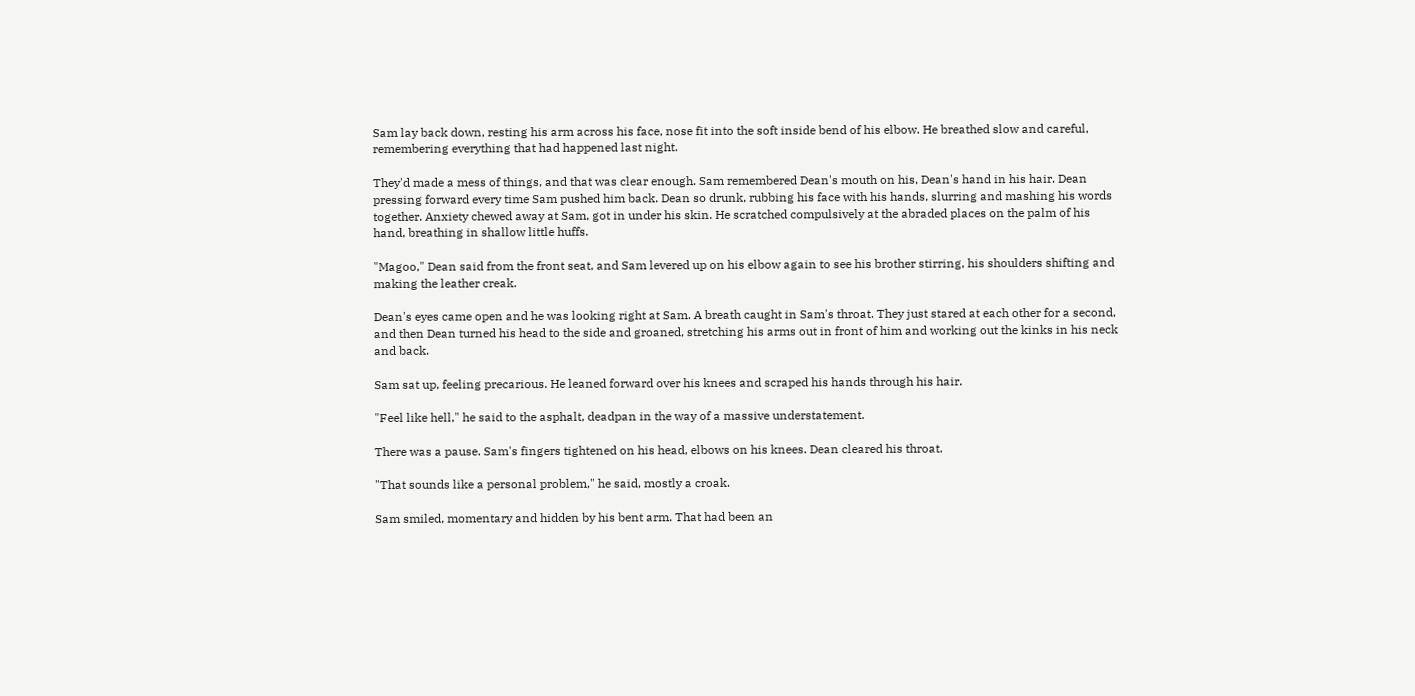Sam lay back down, resting his arm across his face, nose fit into the soft inside bend of his elbow. He breathed slow and careful, remembering everything that had happened last night.

They'd made a mess of things, and that was clear enough. Sam remembered Dean's mouth on his, Dean's hand in his hair. Dean pressing forward every time Sam pushed him back. Dean so drunk, rubbing his face with his hands, slurring and mashing his words together. Anxiety chewed away at Sam, got in under his skin. He scratched compulsively at the abraded places on the palm of his hand, breathing in shallow little huffs.

"Magoo," Dean said from the front seat, and Sam levered up on his elbow again to see his brother stirring, his shoulders shifting and making the leather creak.

Dean's eyes came open and he was looking right at Sam. A breath caught in Sam's throat. They just stared at each other for a second, and then Dean turned his head to the side and groaned, stretching his arms out in front of him and working out the kinks in his neck and back.

Sam sat up, feeling precarious. He leaned forward over his knees and scraped his hands through his hair.

"Feel like hell," he said to the asphalt, deadpan in the way of a massive understatement.

There was a pause. Sam's fingers tightened on his head, elbows on his knees. Dean cleared his throat.

"That sounds like a personal problem," he said, mostly a croak.

Sam smiled, momentary and hidden by his bent arm. That had been an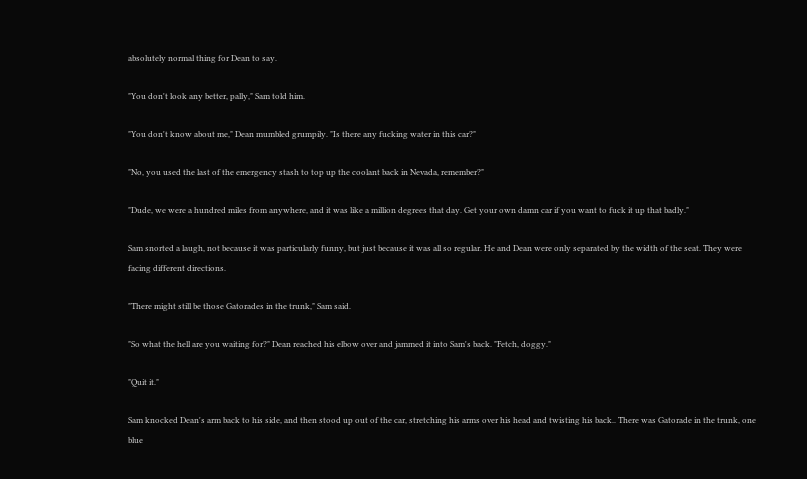absolutely normal thing for Dean to say.

"You don't look any better, pally," Sam told him.

"You don't know about me," Dean mumbled grumpily. "Is there any fucking water in this car?"

"No, you used the last of the emergency stash to top up the coolant back in Nevada, remember?"

"Dude, we were a hundred miles from anywhere, and it was like a million degrees that day. Get your own damn car if you want to fuck it up that badly."

Sam snorted a laugh, not because it was particularly funny, but just because it was all so regular. He and Dean were only separated by the width of the seat. They were facing different directions.

"There might still be those Gatorades in the trunk," Sam said.

"So what the hell are you waiting for?" Dean reached his elbow over and jammed it into Sam's back. "Fetch, doggy."

"Quit it."

Sam knocked Dean's arm back to his side, and then stood up out of the car, stretching his arms over his head and twisting his back.. There was Gatorade in the trunk, one blue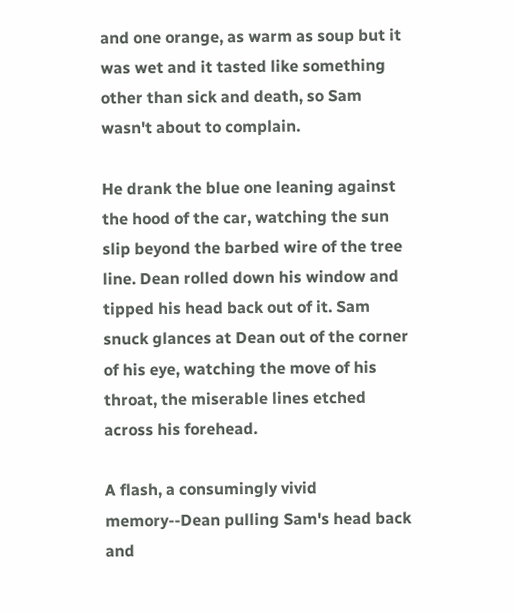and one orange, as warm as soup but it was wet and it tasted like something other than sick and death, so Sam wasn't about to complain.

He drank the blue one leaning against the hood of the car, watching the sun slip beyond the barbed wire of the tree line. Dean rolled down his window and tipped his head back out of it. Sam snuck glances at Dean out of the corner of his eye, watching the move of his throat, the miserable lines etched across his forehead.

A flash, a consumingly vivid memory--Dean pulling Sam's head back and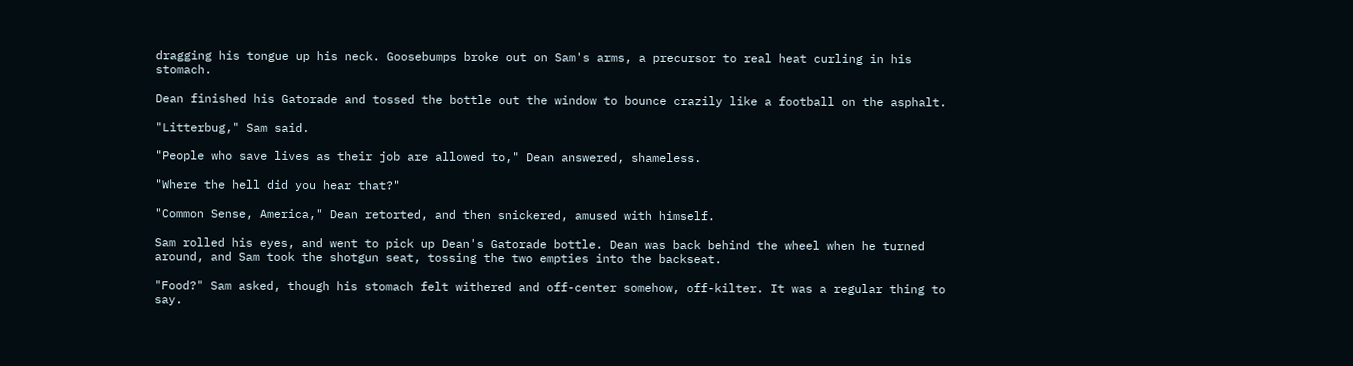dragging his tongue up his neck. Goosebumps broke out on Sam's arms, a precursor to real heat curling in his stomach.

Dean finished his Gatorade and tossed the bottle out the window to bounce crazily like a football on the asphalt.

"Litterbug," Sam said.

"People who save lives as their job are allowed to," Dean answered, shameless.

"Where the hell did you hear that?"

"Common Sense, America," Dean retorted, and then snickered, amused with himself.

Sam rolled his eyes, and went to pick up Dean's Gatorade bottle. Dean was back behind the wheel when he turned around, and Sam took the shotgun seat, tossing the two empties into the backseat.

"Food?" Sam asked, though his stomach felt withered and off-center somehow, off-kilter. It was a regular thing to say.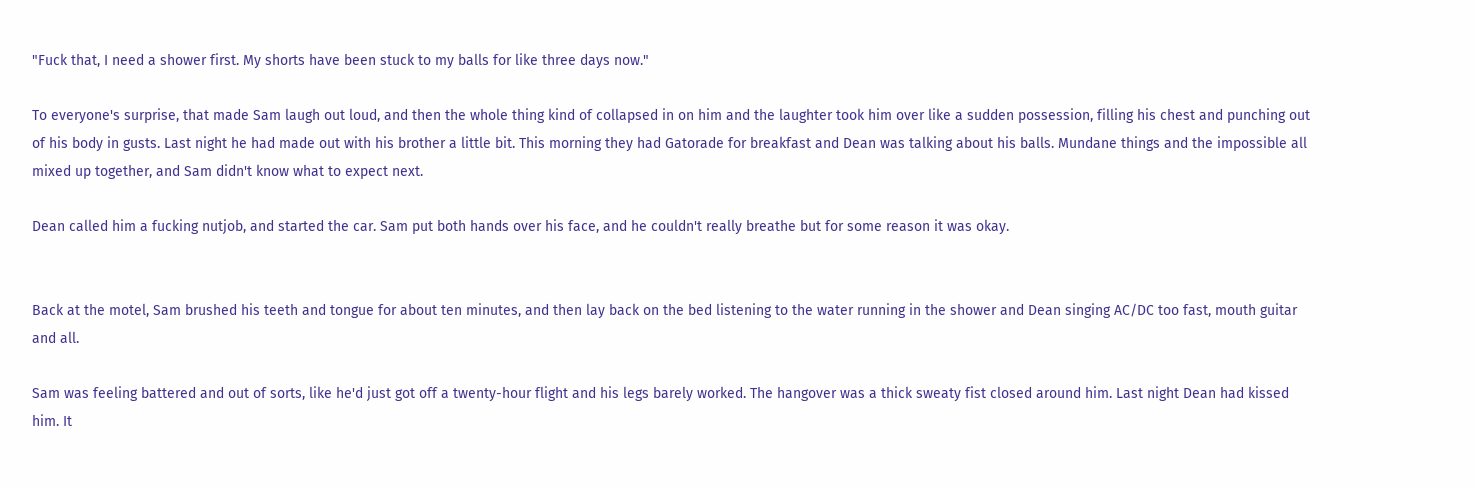"Fuck that, I need a shower first. My shorts have been stuck to my balls for like three days now."

To everyone's surprise, that made Sam laugh out loud, and then the whole thing kind of collapsed in on him and the laughter took him over like a sudden possession, filling his chest and punching out of his body in gusts. Last night he had made out with his brother a little bit. This morning they had Gatorade for breakfast and Dean was talking about his balls. Mundane things and the impossible all mixed up together, and Sam didn't know what to expect next.

Dean called him a fucking nutjob, and started the car. Sam put both hands over his face, and he couldn't really breathe but for some reason it was okay.


Back at the motel, Sam brushed his teeth and tongue for about ten minutes, and then lay back on the bed listening to the water running in the shower and Dean singing AC/DC too fast, mouth guitar and all.

Sam was feeling battered and out of sorts, like he'd just got off a twenty-hour flight and his legs barely worked. The hangover was a thick sweaty fist closed around him. Last night Dean had kissed him. It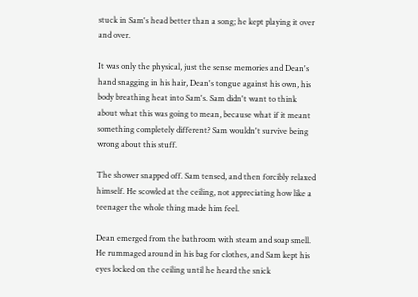stuck in Sam's head better than a song; he kept playing it over and over.

It was only the physical, just the sense memories and Dean's hand snagging in his hair, Dean's tongue against his own, his body breathing heat into Sam's. Sam didn't want to think about what this was going to mean, because what if it meant something completely different? Sam wouldn't survive being wrong about this stuff.

The shower snapped off. Sam tensed, and then forcibly relaxed himself. He scowled at the ceiling, not appreciating how like a teenager the whole thing made him feel.

Dean emerged from the bathroom with steam and soap smell. He rummaged around in his bag for clothes, and Sam kept his eyes locked on the ceiling until he heard the snick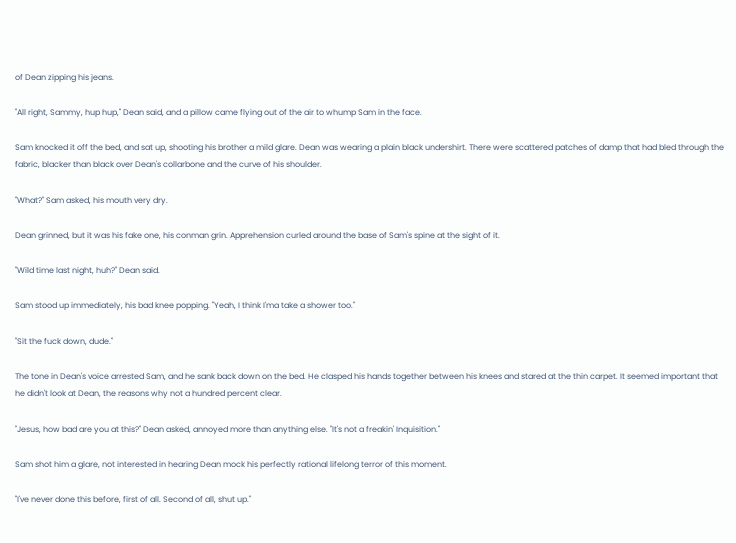of Dean zipping his jeans.

"All right, Sammy, hup hup," Dean said, and a pillow came flying out of the air to whump Sam in the face.

Sam knocked it off the bed, and sat up, shooting his brother a mild glare. Dean was wearing a plain black undershirt. There were scattered patches of damp that had bled through the fabric, blacker than black over Dean's collarbone and the curve of his shoulder.

"What?" Sam asked, his mouth very dry.

Dean grinned, but it was his fake one, his conman grin. Apprehension curled around the base of Sam's spine at the sight of it.

"Wild time last night, huh?" Dean said.

Sam stood up immediately, his bad knee popping. "Yeah, I think I'ma take a shower too."

"Sit the fuck down, dude."

The tone in Dean's voice arrested Sam, and he sank back down on the bed. He clasped his hands together between his knees and stared at the thin carpet. It seemed important that he didn't look at Dean, the reasons why not a hundred percent clear.

"Jesus, how bad are you at this?" Dean asked, annoyed more than anything else. "It's not a freakin' Inquisition."

Sam shot him a glare, not interested in hearing Dean mock his perfectly rational lifelong terror of this moment.

"I've never done this before, first of all. Second of all, shut up."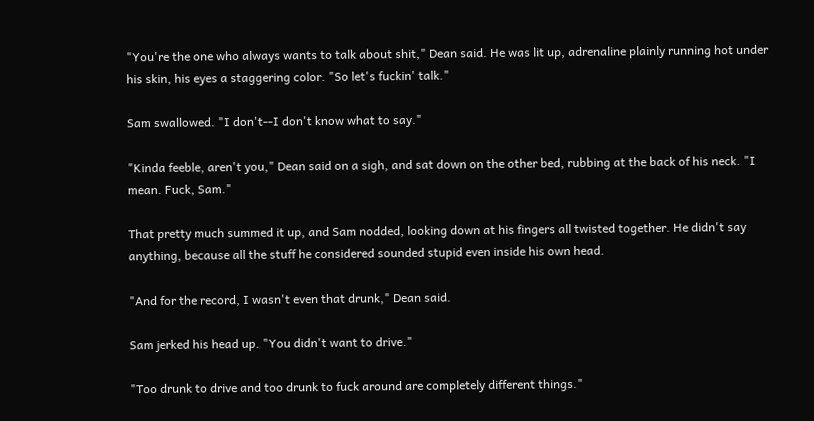"You're the one who always wants to talk about shit," Dean said. He was lit up, adrenaline plainly running hot under his skin, his eyes a staggering color. "So let's fuckin' talk."

Sam swallowed. "I don't--I don't know what to say."

"Kinda feeble, aren't you," Dean said on a sigh, and sat down on the other bed, rubbing at the back of his neck. "I mean. Fuck, Sam."

That pretty much summed it up, and Sam nodded, looking down at his fingers all twisted together. He didn't say anything, because all the stuff he considered sounded stupid even inside his own head.

"And for the record, I wasn't even that drunk," Dean said.

Sam jerked his head up. "You didn't want to drive."

"Too drunk to drive and too drunk to fuck around are completely different things."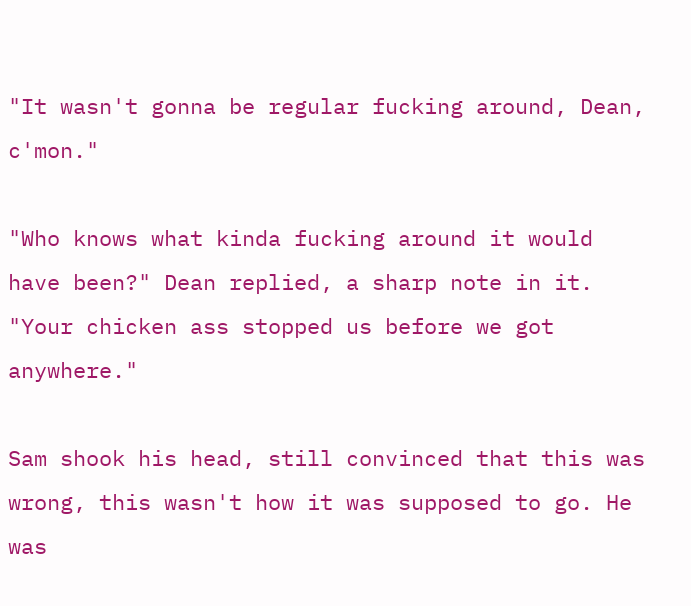"It wasn't gonna be regular fucking around, Dean, c'mon."

"Who knows what kinda fucking around it would have been?" Dean replied, a sharp note in it. "Your chicken ass stopped us before we got anywhere."

Sam shook his head, still convinced that this was wrong, this wasn't how it was supposed to go. He was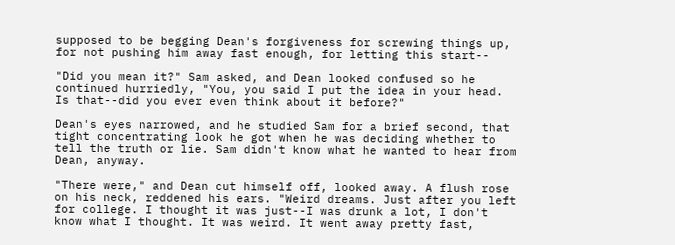supposed to be begging Dean's forgiveness for screwing things up, for not pushing him away fast enough, for letting this start--

"Did you mean it?" Sam asked, and Dean looked confused so he continued hurriedly, "You, you said I put the idea in your head. Is that--did you ever even think about it before?"

Dean's eyes narrowed, and he studied Sam for a brief second, that tight concentrating look he got when he was deciding whether to tell the truth or lie. Sam didn't know what he wanted to hear from Dean, anyway.

"There were," and Dean cut himself off, looked away. A flush rose on his neck, reddened his ears. "Weird dreams. Just after you left for college. I thought it was just--I was drunk a lot, I don't know what I thought. It was weird. It went away pretty fast,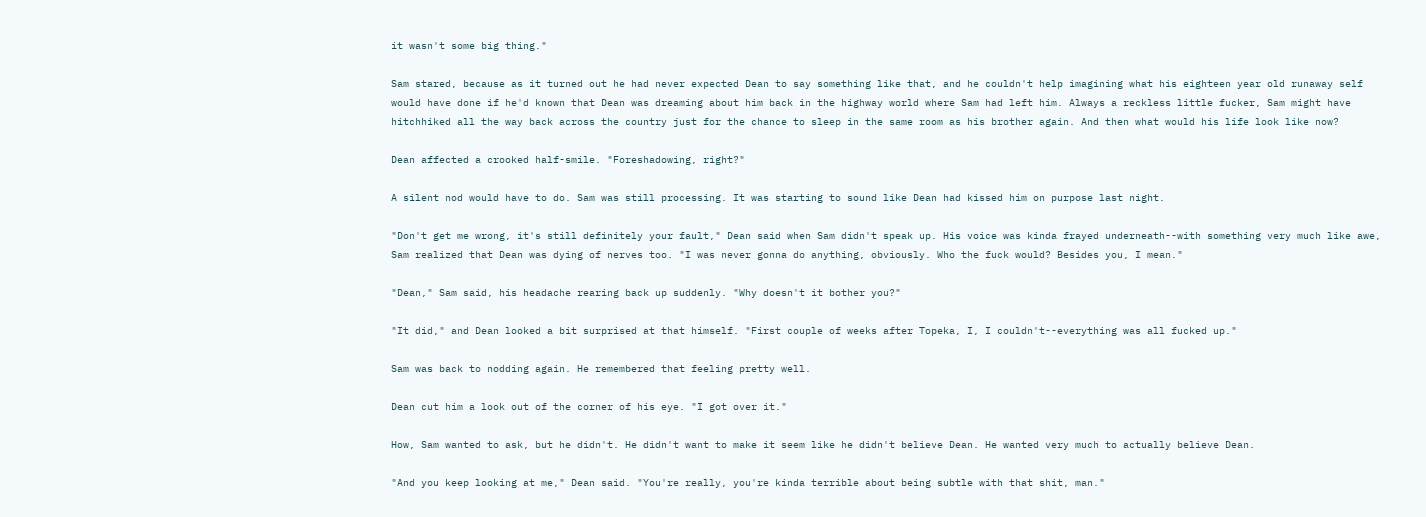it wasn't some big thing."

Sam stared, because as it turned out he had never expected Dean to say something like that, and he couldn't help imagining what his eighteen year old runaway self would have done if he'd known that Dean was dreaming about him back in the highway world where Sam had left him. Always a reckless little fucker, Sam might have hitchhiked all the way back across the country just for the chance to sleep in the same room as his brother again. And then what would his life look like now?

Dean affected a crooked half-smile. "Foreshadowing, right?"

A silent nod would have to do. Sam was still processing. It was starting to sound like Dean had kissed him on purpose last night.

"Don't get me wrong, it's still definitely your fault," Dean said when Sam didn't speak up. His voice was kinda frayed underneath--with something very much like awe, Sam realized that Dean was dying of nerves too. "I was never gonna do anything, obviously. Who the fuck would? Besides you, I mean."

"Dean," Sam said, his headache rearing back up suddenly. "Why doesn't it bother you?"

"It did," and Dean looked a bit surprised at that himself. "First couple of weeks after Topeka, I, I couldn't--everything was all fucked up."

Sam was back to nodding again. He remembered that feeling pretty well.

Dean cut him a look out of the corner of his eye. "I got over it."

How, Sam wanted to ask, but he didn't. He didn't want to make it seem like he didn't believe Dean. He wanted very much to actually believe Dean.

"And you keep looking at me," Dean said. "You're really, you're kinda terrible about being subtle with that shit, man."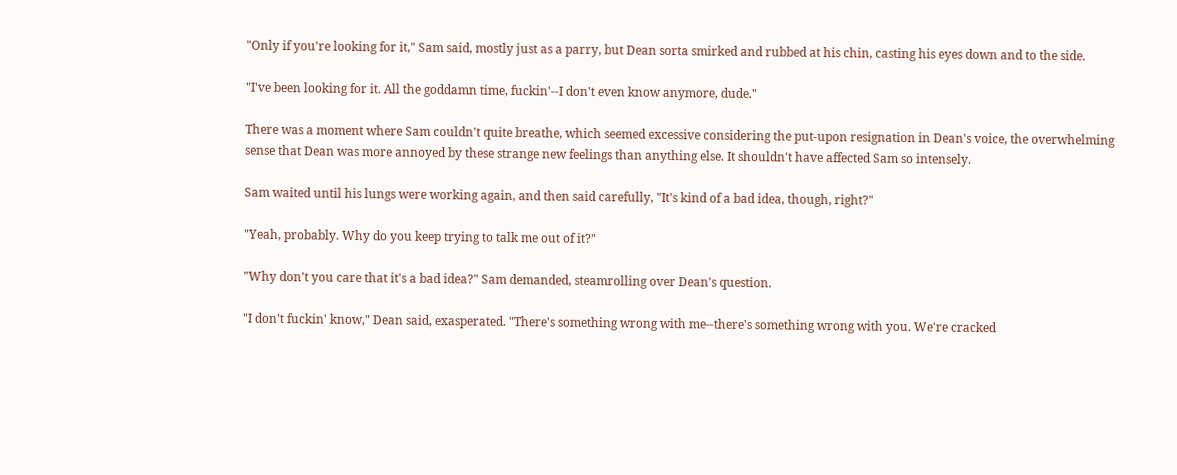"Only if you're looking for it," Sam said, mostly just as a parry, but Dean sorta smirked and rubbed at his chin, casting his eyes down and to the side.

"I've been looking for it. All the goddamn time, fuckin'--I don't even know anymore, dude."

There was a moment where Sam couldn't quite breathe, which seemed excessive considering the put-upon resignation in Dean's voice, the overwhelming sense that Dean was more annoyed by these strange new feelings than anything else. It shouldn't have affected Sam so intensely.

Sam waited until his lungs were working again, and then said carefully, "It's kind of a bad idea, though, right?"

"Yeah, probably. Why do you keep trying to talk me out of it?"

"Why don't you care that it's a bad idea?" Sam demanded, steamrolling over Dean's question.

"I don't fuckin' know," Dean said, exasperated. "There's something wrong with me--there's something wrong with you. We're cracked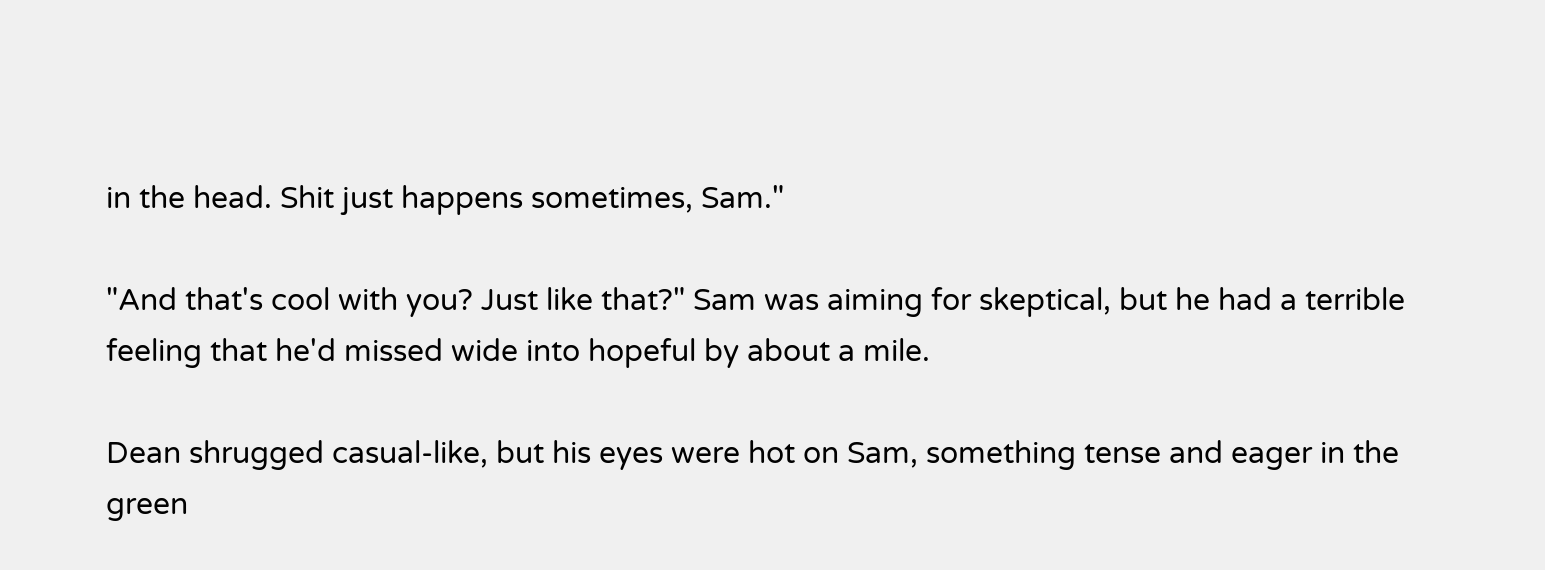in the head. Shit just happens sometimes, Sam."

"And that's cool with you? Just like that?" Sam was aiming for skeptical, but he had a terrible feeling that he'd missed wide into hopeful by about a mile.

Dean shrugged casual-like, but his eyes were hot on Sam, something tense and eager in the green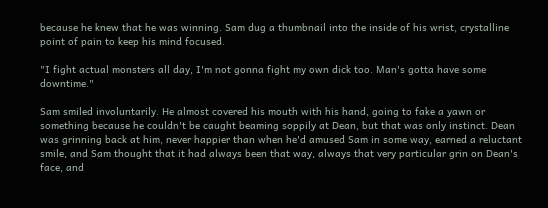because he knew that he was winning. Sam dug a thumbnail into the inside of his wrist, crystalline point of pain to keep his mind focused.

"I fight actual monsters all day, I'm not gonna fight my own dick too. Man's gotta have some downtime."

Sam smiled involuntarily. He almost covered his mouth with his hand, going to fake a yawn or something because he couldn't be caught beaming soppily at Dean, but that was only instinct. Dean was grinning back at him, never happier than when he'd amused Sam in some way, earned a reluctant smile, and Sam thought that it had always been that way, always that very particular grin on Dean's face, and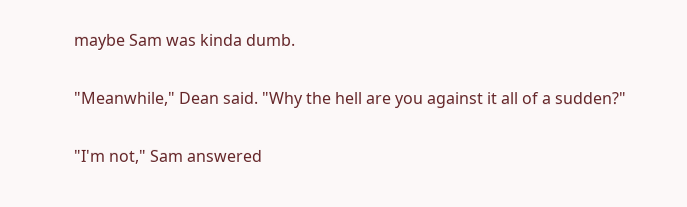maybe Sam was kinda dumb.

"Meanwhile," Dean said. "Why the hell are you against it all of a sudden?"

"I'm not," Sam answered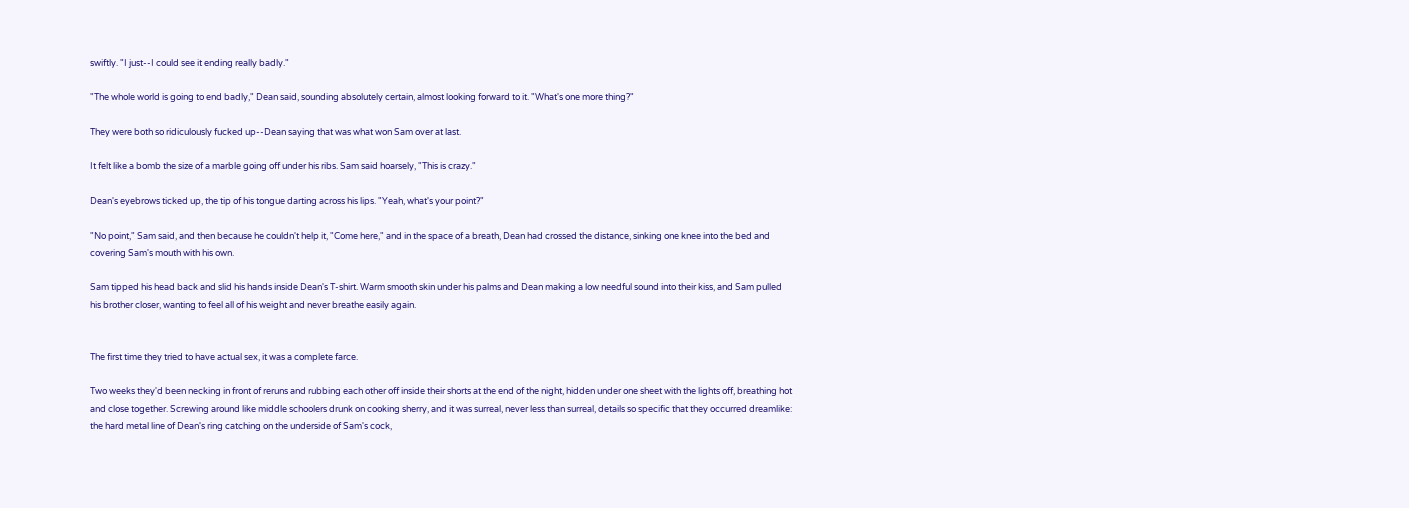swiftly. "I just--I could see it ending really badly."

"The whole world is going to end badly," Dean said, sounding absolutely certain, almost looking forward to it. "What's one more thing?"

They were both so ridiculously fucked up--Dean saying that was what won Sam over at last.

It felt like a bomb the size of a marble going off under his ribs. Sam said hoarsely, "This is crazy."

Dean's eyebrows ticked up, the tip of his tongue darting across his lips. "Yeah, what's your point?"

"No point," Sam said, and then because he couldn't help it, "Come here," and in the space of a breath, Dean had crossed the distance, sinking one knee into the bed and covering Sam's mouth with his own.

Sam tipped his head back and slid his hands inside Dean's T-shirt. Warm smooth skin under his palms and Dean making a low needful sound into their kiss, and Sam pulled his brother closer, wanting to feel all of his weight and never breathe easily again.


The first time they tried to have actual sex, it was a complete farce.

Two weeks they'd been necking in front of reruns and rubbing each other off inside their shorts at the end of the night, hidden under one sheet with the lights off, breathing hot and close together. Screwing around like middle schoolers drunk on cooking sherry, and it was surreal, never less than surreal, details so specific that they occurred dreamlike: the hard metal line of Dean's ring catching on the underside of Sam's cock,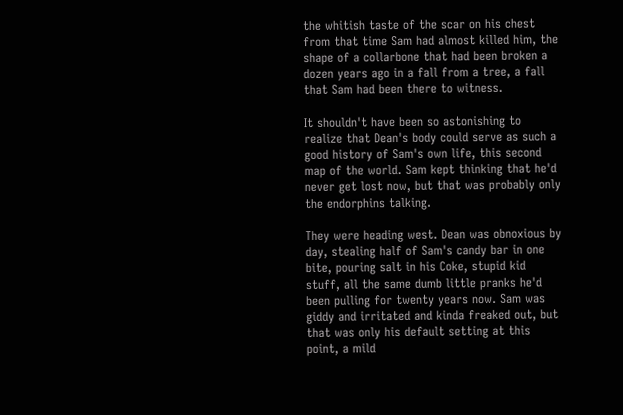the whitish taste of the scar on his chest from that time Sam had almost killed him, the shape of a collarbone that had been broken a dozen years ago in a fall from a tree, a fall that Sam had been there to witness.

It shouldn't have been so astonishing to realize that Dean's body could serve as such a good history of Sam's own life, this second map of the world. Sam kept thinking that he'd never get lost now, but that was probably only the endorphins talking.

They were heading west. Dean was obnoxious by day, stealing half of Sam's candy bar in one bite, pouring salt in his Coke, stupid kid stuff, all the same dumb little pranks he'd been pulling for twenty years now. Sam was giddy and irritated and kinda freaked out, but that was only his default setting at this point, a mild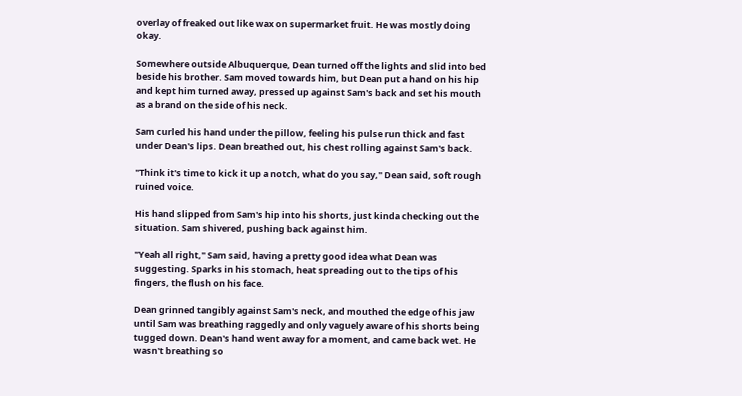overlay of freaked out like wax on supermarket fruit. He was mostly doing okay.

Somewhere outside Albuquerque, Dean turned off the lights and slid into bed beside his brother. Sam moved towards him, but Dean put a hand on his hip and kept him turned away, pressed up against Sam's back and set his mouth as a brand on the side of his neck.

Sam curled his hand under the pillow, feeling his pulse run thick and fast under Dean's lips. Dean breathed out, his chest rolling against Sam's back.

"Think it's time to kick it up a notch, what do you say," Dean said, soft rough ruined voice.

His hand slipped from Sam's hip into his shorts, just kinda checking out the situation. Sam shivered, pushing back against him.

"Yeah all right," Sam said, having a pretty good idea what Dean was suggesting. Sparks in his stomach, heat spreading out to the tips of his fingers, the flush on his face.

Dean grinned tangibly against Sam's neck, and mouthed the edge of his jaw until Sam was breathing raggedly and only vaguely aware of his shorts being tugged down. Dean's hand went away for a moment, and came back wet. He wasn't breathing so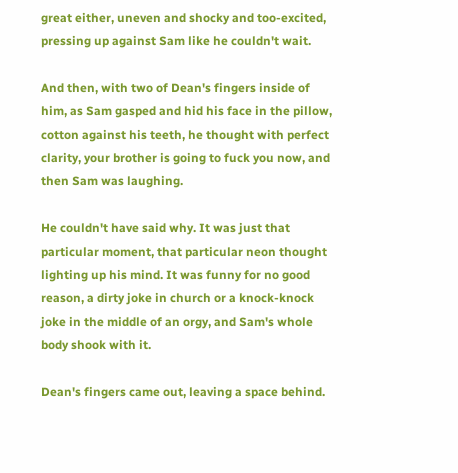great either, uneven and shocky and too-excited, pressing up against Sam like he couldn't wait.

And then, with two of Dean's fingers inside of him, as Sam gasped and hid his face in the pillow, cotton against his teeth, he thought with perfect clarity, your brother is going to fuck you now, and then Sam was laughing.

He couldn't have said why. It was just that particular moment, that particular neon thought lighting up his mind. It was funny for no good reason, a dirty joke in church or a knock-knock joke in the middle of an orgy, and Sam's whole body shook with it.

Dean's fingers came out, leaving a space behind.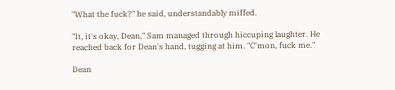"What the fuck?" he said, understandably miffed.

"It, it's okay, Dean," Sam managed through hiccuping laughter. He reached back for Dean's hand, tugging at him. "C'mon, fuck me."

Dean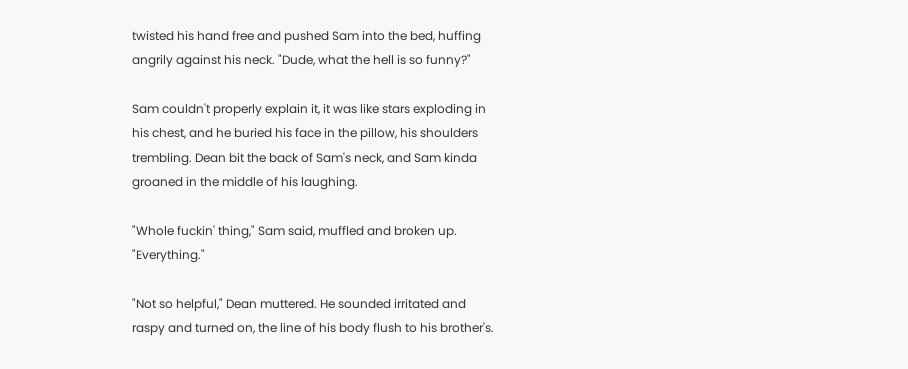twisted his hand free and pushed Sam into the bed, huffing angrily against his neck. "Dude, what the hell is so funny?"

Sam couldn't properly explain it, it was like stars exploding in his chest, and he buried his face in the pillow, his shoulders trembling. Dean bit the back of Sam's neck, and Sam kinda groaned in the middle of his laughing.

"Whole fuckin' thing," Sam said, muffled and broken up. "Everything."

"Not so helpful," Dean muttered. He sounded irritated and raspy and turned on, the line of his body flush to his brother's.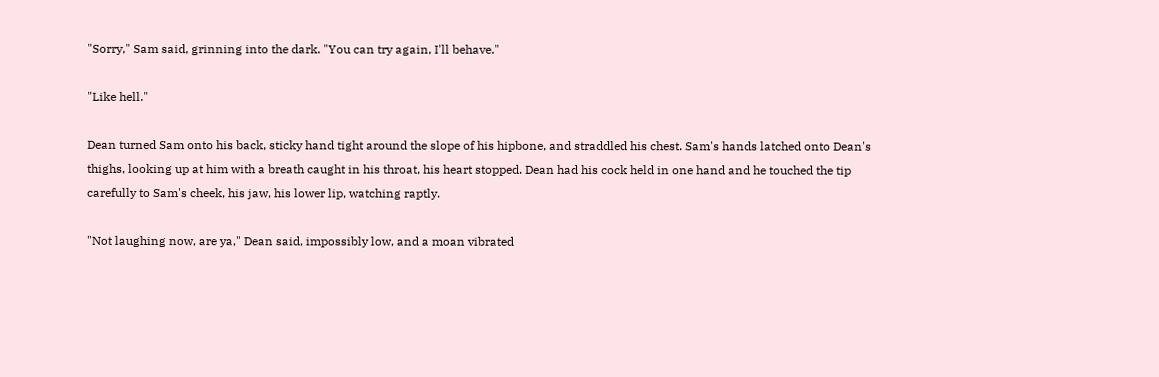"Sorry," Sam said, grinning into the dark. "You can try again, I'll behave."

"Like hell."

Dean turned Sam onto his back, sticky hand tight around the slope of his hipbone, and straddled his chest. Sam's hands latched onto Dean's thighs, looking up at him with a breath caught in his throat, his heart stopped. Dean had his cock held in one hand and he touched the tip carefully to Sam's cheek, his jaw, his lower lip, watching raptly.

"Not laughing now, are ya," Dean said, impossibly low, and a moan vibrated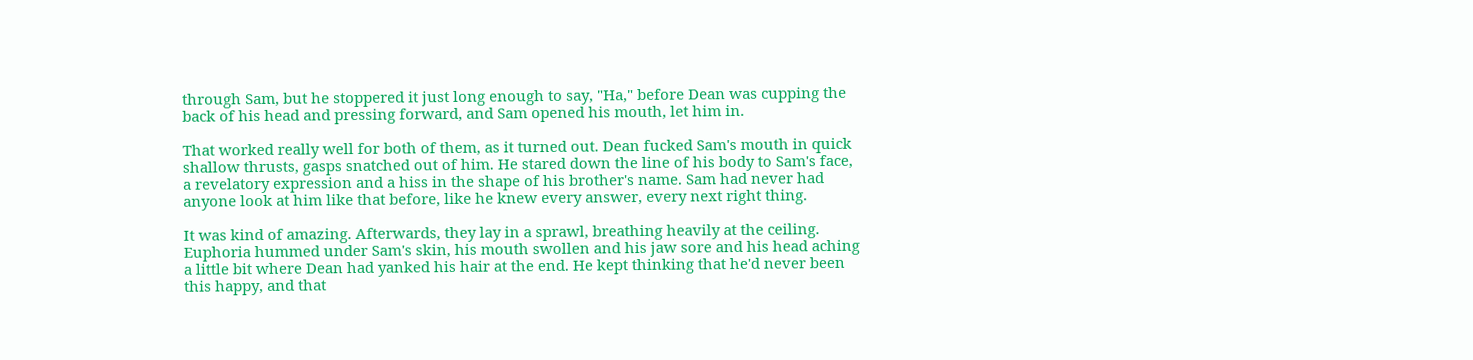through Sam, but he stoppered it just long enough to say, "Ha," before Dean was cupping the back of his head and pressing forward, and Sam opened his mouth, let him in.

That worked really well for both of them, as it turned out. Dean fucked Sam's mouth in quick shallow thrusts, gasps snatched out of him. He stared down the line of his body to Sam's face, a revelatory expression and a hiss in the shape of his brother's name. Sam had never had anyone look at him like that before, like he knew every answer, every next right thing.

It was kind of amazing. Afterwards, they lay in a sprawl, breathing heavily at the ceiling. Euphoria hummed under Sam's skin, his mouth swollen and his jaw sore and his head aching a little bit where Dean had yanked his hair at the end. He kept thinking that he'd never been this happy, and that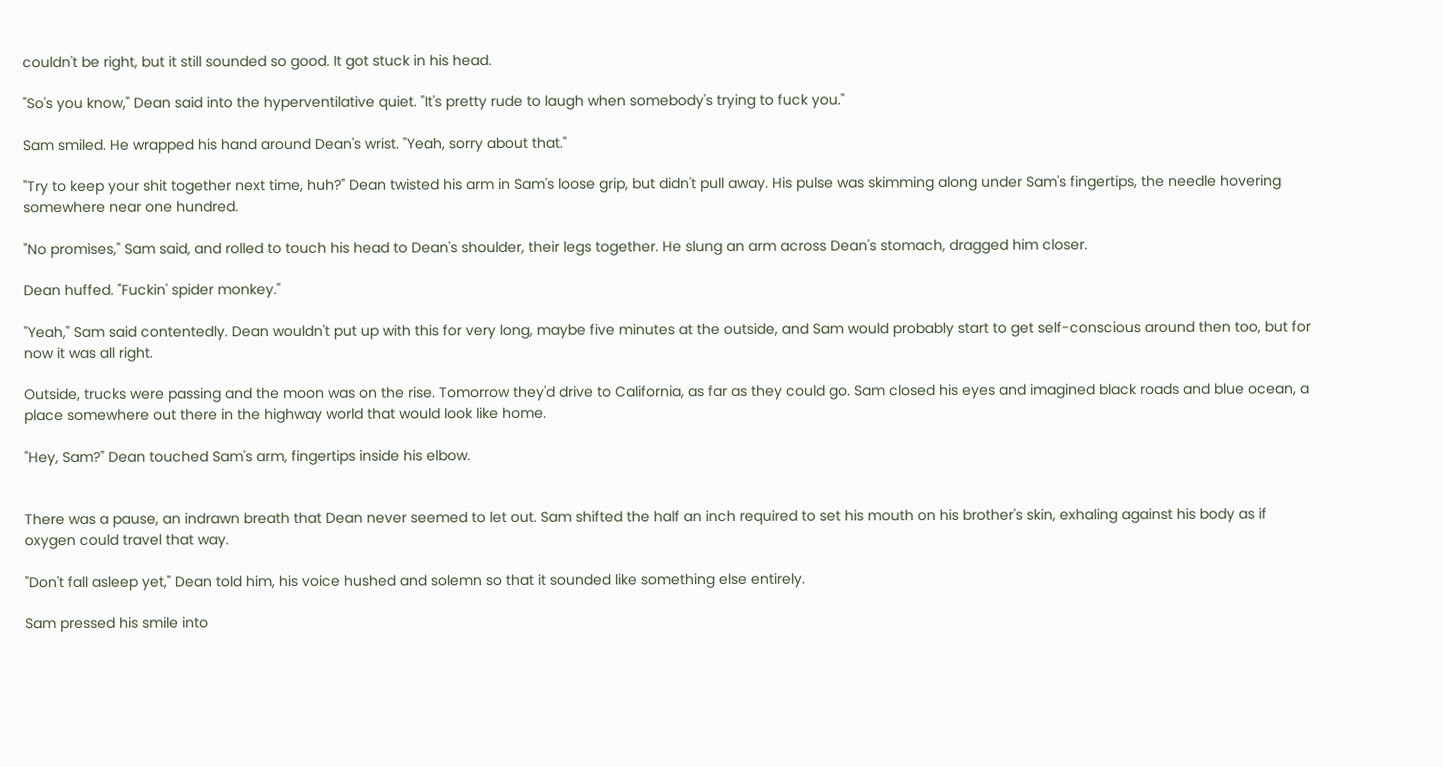couldn't be right, but it still sounded so good. It got stuck in his head.

"So's you know," Dean said into the hyperventilative quiet. "It's pretty rude to laugh when somebody's trying to fuck you."

Sam smiled. He wrapped his hand around Dean's wrist. "Yeah, sorry about that."

"Try to keep your shit together next time, huh?" Dean twisted his arm in Sam's loose grip, but didn't pull away. His pulse was skimming along under Sam's fingertips, the needle hovering somewhere near one hundred.

"No promises," Sam said, and rolled to touch his head to Dean's shoulder, their legs together. He slung an arm across Dean's stomach, dragged him closer.

Dean huffed. "Fuckin' spider monkey."

"Yeah," Sam said contentedly. Dean wouldn't put up with this for very long, maybe five minutes at the outside, and Sam would probably start to get self-conscious around then too, but for now it was all right.

Outside, trucks were passing and the moon was on the rise. Tomorrow they'd drive to California, as far as they could go. Sam closed his eyes and imagined black roads and blue ocean, a place somewhere out there in the highway world that would look like home.

"Hey, Sam?" Dean touched Sam's arm, fingertips inside his elbow.


There was a pause, an indrawn breath that Dean never seemed to let out. Sam shifted the half an inch required to set his mouth on his brother's skin, exhaling against his body as if oxygen could travel that way.

"Don't fall asleep yet," Dean told him, his voice hushed and solemn so that it sounded like something else entirely.

Sam pressed his smile into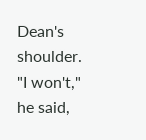Dean's shoulder. "I won't," he said,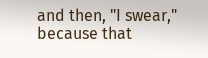and then, "I swear," because that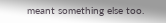meant something else too.